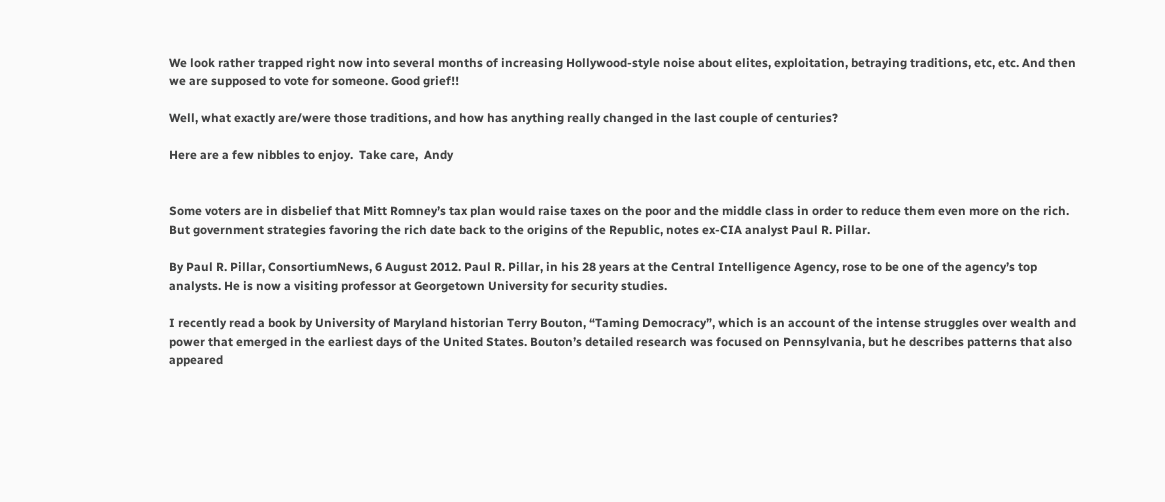We look rather trapped right now into several months of increasing Hollywood-style noise about elites, exploitation, betraying traditions, etc, etc. And then we are supposed to vote for someone. Good grief!!

Well, what exactly are/were those traditions, and how has anything really changed in the last couple of centuries?

Here are a few nibbles to enjoy.  Take care,  Andy


Some voters are in disbelief that Mitt Romney’s tax plan would raise taxes on the poor and the middle class in order to reduce them even more on the rich. But government strategies favoring the rich date back to the origins of the Republic, notes ex-CIA analyst Paul R. Pillar.

By Paul R. Pillar, ConsortiumNews, 6 August 2012. Paul R. Pillar, in his 28 years at the Central Intelligence Agency, rose to be one of the agency’s top analysts. He is now a visiting professor at Georgetown University for security studies.

I recently read a book by University of Maryland historian Terry Bouton, “Taming Democracy”, which is an account of the intense struggles over wealth and power that emerged in the earliest days of the United States. Bouton’s detailed research was focused on Pennsylvania, but he describes patterns that also appeared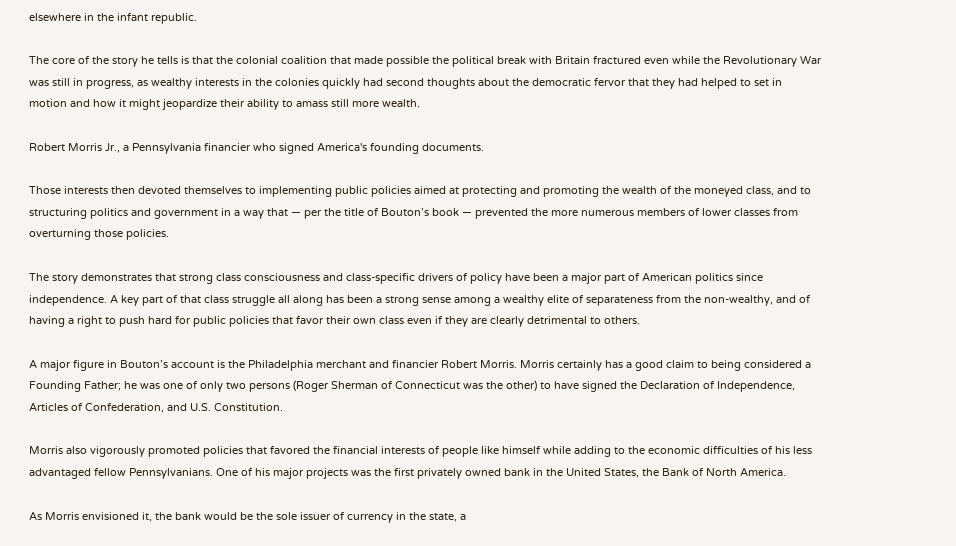elsewhere in the infant republic.

The core of the story he tells is that the colonial coalition that made possible the political break with Britain fractured even while the Revolutionary War was still in progress, as wealthy interests in the colonies quickly had second thoughts about the democratic fervor that they had helped to set in motion and how it might jeopardize their ability to amass still more wealth.

Robert Morris Jr., a Pennsylvania financier who signed America's founding documents.

Those interests then devoted themselves to implementing public policies aimed at protecting and promoting the wealth of the moneyed class, and to structuring politics and government in a way that — per the title of Bouton’s book — prevented the more numerous members of lower classes from overturning those policies.

The story demonstrates that strong class consciousness and class-specific drivers of policy have been a major part of American politics since independence. A key part of that class struggle all along has been a strong sense among a wealthy elite of separateness from the non-wealthy, and of having a right to push hard for public policies that favor their own class even if they are clearly detrimental to others.

A major figure in Bouton’s account is the Philadelphia merchant and financier Robert Morris. Morris certainly has a good claim to being considered a Founding Father; he was one of only two persons (Roger Sherman of Connecticut was the other) to have signed the Declaration of Independence, Articles of Confederation, and U.S. Constitution.

Morris also vigorously promoted policies that favored the financial interests of people like himself while adding to the economic difficulties of his less advantaged fellow Pennsylvanians. One of his major projects was the first privately owned bank in the United States, the Bank of North America.

As Morris envisioned it, the bank would be the sole issuer of currency in the state, a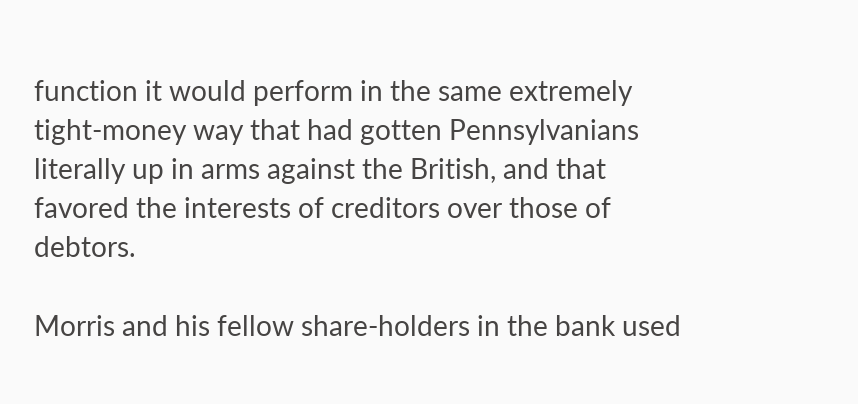function it would perform in the same extremely tight-money way that had gotten Pennsylvanians literally up in arms against the British, and that favored the interests of creditors over those of debtors.

Morris and his fellow share-holders in the bank used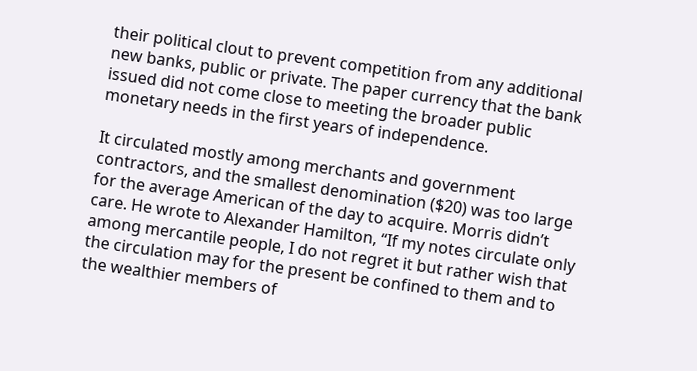their political clout to prevent competition from any additional new banks, public or private. The paper currency that the bank issued did not come close to meeting the broader public monetary needs in the first years of independence.

It circulated mostly among merchants and government contractors, and the smallest denomination ($20) was too large for the average American of the day to acquire. Morris didn’t care. He wrote to Alexander Hamilton, “If my notes circulate only among mercantile people, I do not regret it but rather wish that the circulation may for the present be confined to them and to the wealthier members of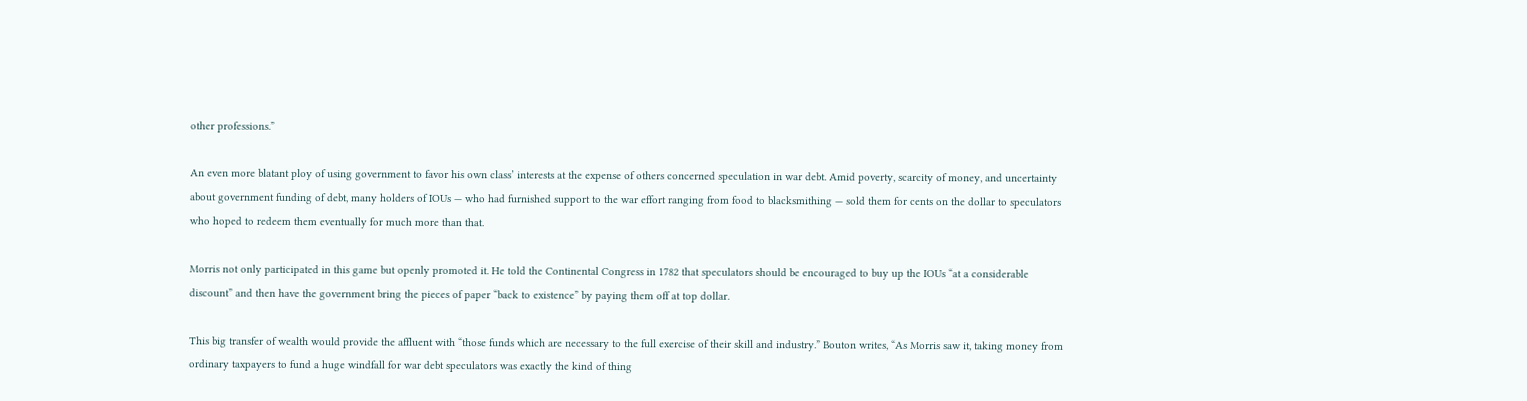other professions.”

An even more blatant ploy of using government to favor his own class’ interests at the expense of others concerned speculation in war debt. Amid poverty, scarcity of money, and uncertainty about government funding of debt, many holders of IOUs — who had furnished support to the war effort ranging from food to blacksmithing — sold them for cents on the dollar to speculators who hoped to redeem them eventually for much more than that.

Morris not only participated in this game but openly promoted it. He told the Continental Congress in 1782 that speculators should be encouraged to buy up the IOUs “at a considerable discount” and then have the government bring the pieces of paper “back to existence” by paying them off at top dollar.

This big transfer of wealth would provide the affluent with “those funds which are necessary to the full exercise of their skill and industry.” Bouton writes, “As Morris saw it, taking money from ordinary taxpayers to fund a huge windfall for war debt speculators was exactly the kind of thing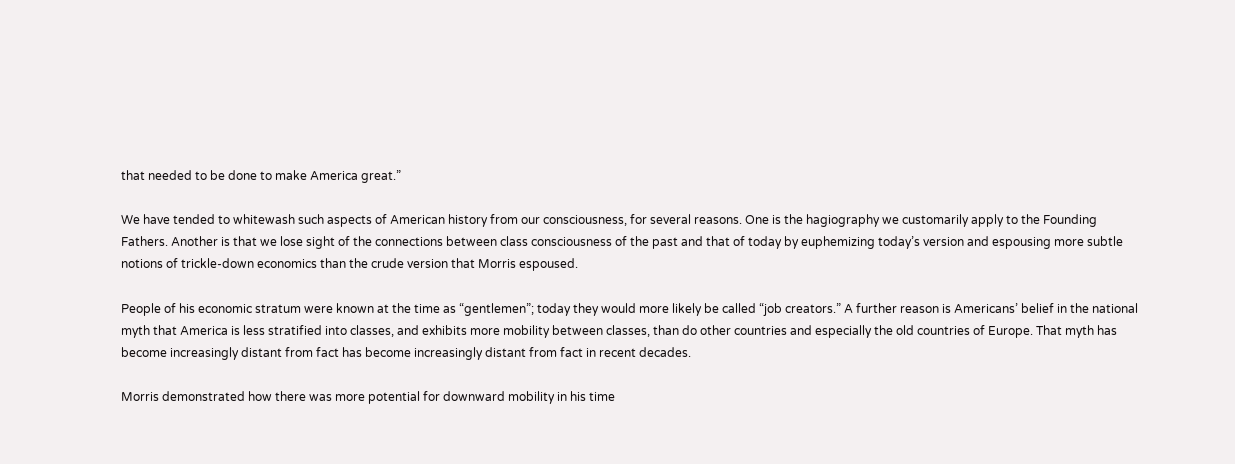that needed to be done to make America great.”

We have tended to whitewash such aspects of American history from our consciousness, for several reasons. One is the hagiography we customarily apply to the Founding Fathers. Another is that we lose sight of the connections between class consciousness of the past and that of today by euphemizing today’s version and espousing more subtle notions of trickle-down economics than the crude version that Morris espoused.

People of his economic stratum were known at the time as “gentlemen”; today they would more likely be called “job creators.” A further reason is Americans’ belief in the national myth that America is less stratified into classes, and exhibits more mobility between classes, than do other countries and especially the old countries of Europe. That myth has become increasingly distant from fact has become increasingly distant from fact in recent decades.

Morris demonstrated how there was more potential for downward mobility in his time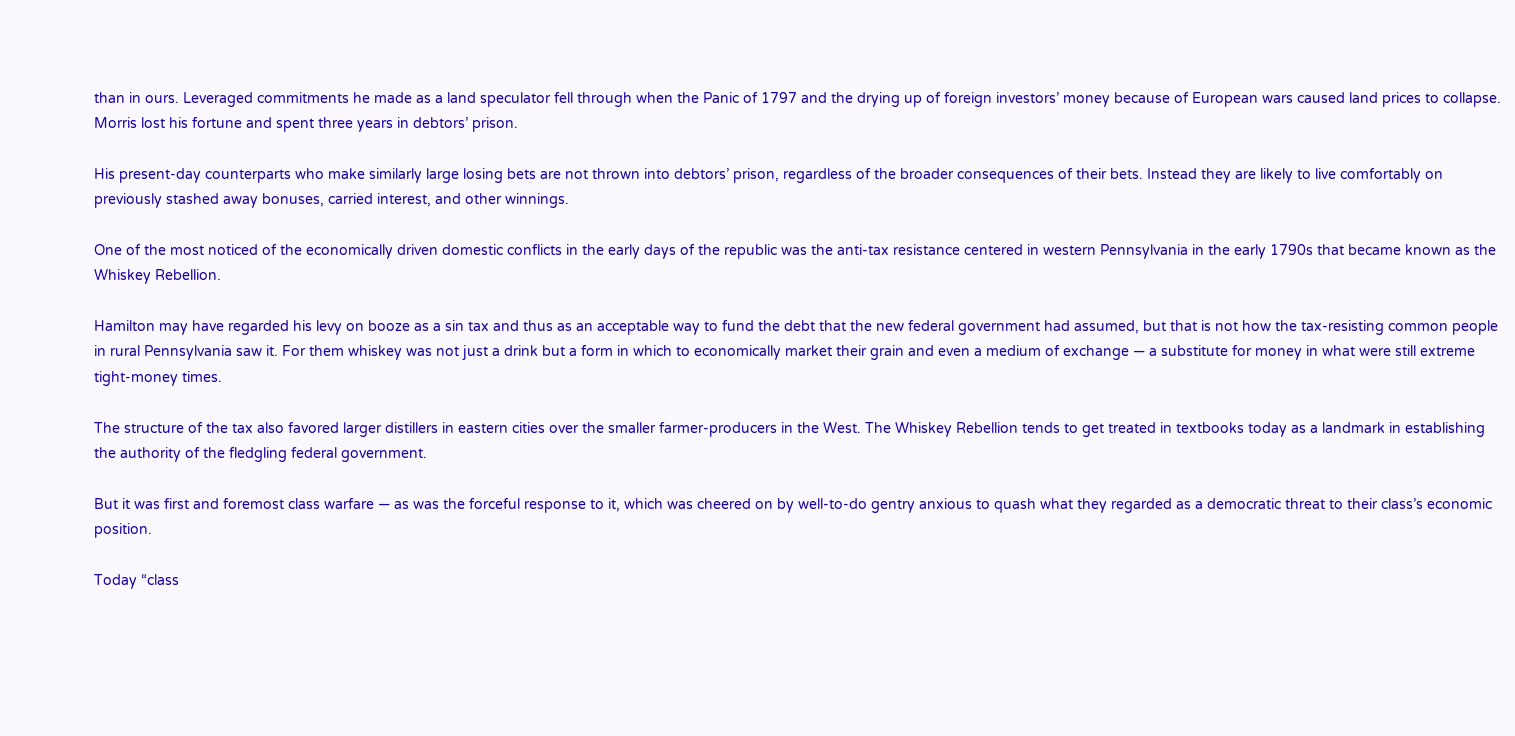than in ours. Leveraged commitments he made as a land speculator fell through when the Panic of 1797 and the drying up of foreign investors’ money because of European wars caused land prices to collapse. Morris lost his fortune and spent three years in debtors’ prison.

His present-day counterparts who make similarly large losing bets are not thrown into debtors’ prison, regardless of the broader consequences of their bets. Instead they are likely to live comfortably on previously stashed away bonuses, carried interest, and other winnings.

One of the most noticed of the economically driven domestic conflicts in the early days of the republic was the anti-tax resistance centered in western Pennsylvania in the early 1790s that became known as the Whiskey Rebellion.

Hamilton may have regarded his levy on booze as a sin tax and thus as an acceptable way to fund the debt that the new federal government had assumed, but that is not how the tax-resisting common people in rural Pennsylvania saw it. For them whiskey was not just a drink but a form in which to economically market their grain and even a medium of exchange — a substitute for money in what were still extreme tight-money times.

The structure of the tax also favored larger distillers in eastern cities over the smaller farmer-producers in the West. The Whiskey Rebellion tends to get treated in textbooks today as a landmark in establishing the authority of the fledgling federal government.

But it was first and foremost class warfare — as was the forceful response to it, which was cheered on by well-to-do gentry anxious to quash what they regarded as a democratic threat to their class’s economic position.

Today “class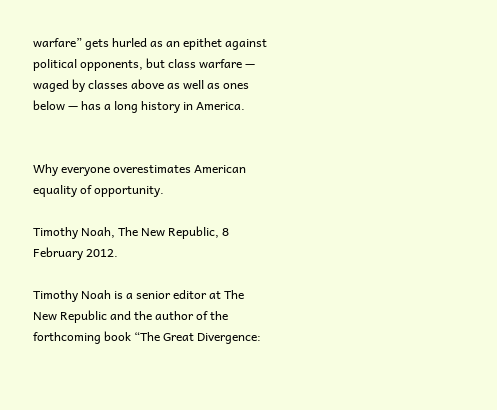warfare” gets hurled as an epithet against political opponents, but class warfare — waged by classes above as well as ones below — has a long history in America.


Why everyone overestimates American equality of opportunity.

Timothy Noah, The New Republic, 8 February 2012.

Timothy Noah is a senior editor at The New Republic and the author of the forthcoming book “The Great Divergence: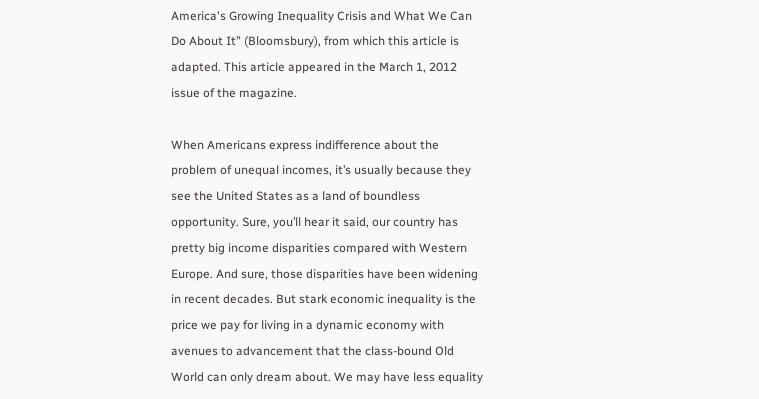America's Growing Inequality Crisis and What We Can Do About It” (Bloomsbury), from which this article is adapted. This article appeared in the March 1, 2012 issue of the magazine.

When Americans express indifference about the problem of unequal incomes, it’s usually because they see the United States as a land of boundless opportunity. Sure, you’ll hear it said, our country has pretty big income disparities compared with Western Europe. And sure, those disparities have been widening in recent decades. But stark economic inequality is the price we pay for living in a dynamic economy with avenues to advancement that the class-bound Old World can only dream about. We may have less equality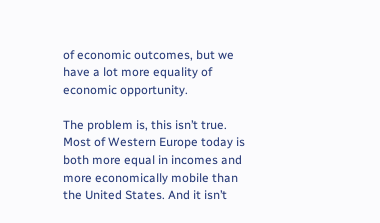of economic outcomes, but we have a lot more equality of economic opportunity.

The problem is, this isn’t true. Most of Western Europe today is both more equal in incomes and more economically mobile than the United States. And it isn’t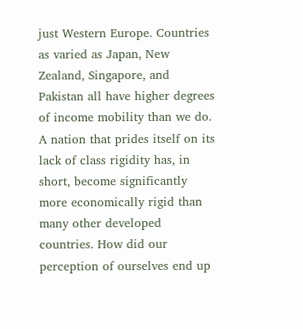just Western Europe. Countries as varied as Japan, New Zealand, Singapore, and Pakistan all have higher degrees of income mobility than we do. A nation that prides itself on its lack of class rigidity has, in short, become significantly more economically rigid than many other developed countries. How did our perception of ourselves end up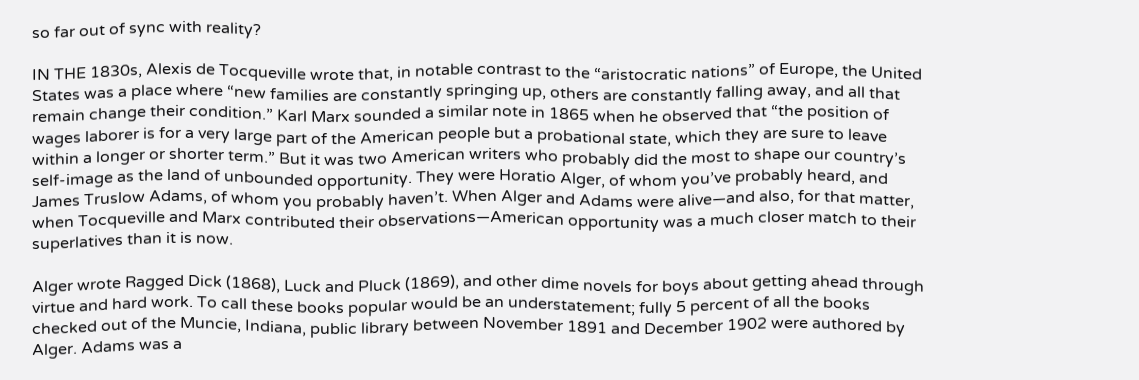so far out of sync with reality?

IN THE 1830s, Alexis de Tocqueville wrote that, in notable contrast to the “aristocratic nations” of Europe, the United States was a place where “new families are constantly springing up, others are constantly falling away, and all that remain change their condition.” Karl Marx sounded a similar note in 1865 when he observed that “the position of wages laborer is for a very large part of the American people but a probational state, which they are sure to leave within a longer or shorter term.” But it was two American writers who probably did the most to shape our country’s self-image as the land of unbounded opportunity. They were Horatio Alger, of whom you’ve probably heard, and James Truslow Adams, of whom you probably haven’t. When Alger and Adams were alive—and also, for that matter, when Tocqueville and Marx contributed their observations—American opportunity was a much closer match to their superlatives than it is now.

Alger wrote Ragged Dick (1868), Luck and Pluck (1869), and other dime novels for boys about getting ahead through virtue and hard work. To call these books popular would be an understatement; fully 5 percent of all the books checked out of the Muncie, Indiana, public library between November 1891 and December 1902 were authored by Alger. Adams was a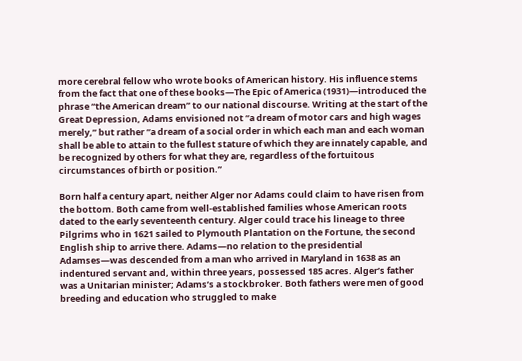more cerebral fellow who wrote books of American history. His influence stems from the fact that one of these books—The Epic of America (1931)—introduced the phrase “the American dream” to our national discourse. Writing at the start of the Great Depression, Adams envisioned not “a dream of motor cars and high wages merely,” but rather “a dream of a social order in which each man and each woman shall be able to attain to the fullest stature of which they are innately capable, and be recognized by others for what they are, regardless of the fortuitous circumstances of birth or position.”

Born half a century apart, neither Alger nor Adams could claim to have risen from the bottom. Both came from well-established families whose American roots dated to the early seventeenth century. Alger could trace his lineage to three Pilgrims who in 1621 sailed to Plymouth Plantation on the Fortune, the second English ship to arrive there. Adams—no relation to the presidential Adamses—was descended from a man who arrived in Maryland in 1638 as an indentured servant and, within three years, possessed 185 acres. Alger’s father was a Unitarian minister; Adams’s a stockbroker. Both fathers were men of good breeding and education who struggled to make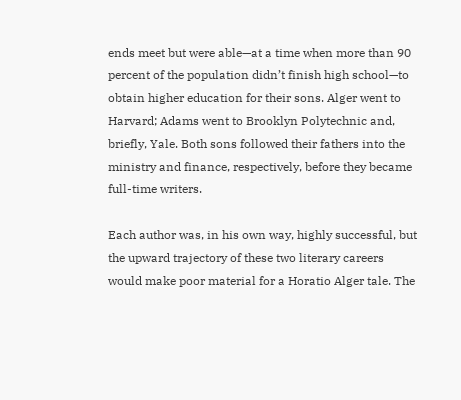ends meet but were able—at a time when more than 90 percent of the population didn’t finish high school—to obtain higher education for their sons. Alger went to Harvard; Adams went to Brooklyn Polytechnic and, briefly, Yale. Both sons followed their fathers into the ministry and finance, respectively, before they became full-time writers.

Each author was, in his own way, highly successful, but the upward trajectory of these two literary careers would make poor material for a Horatio Alger tale. The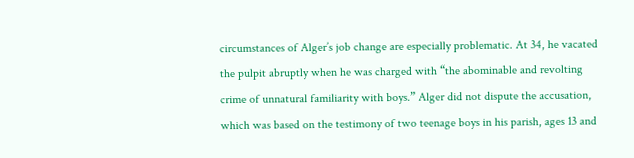circumstances of Alger’s job change are especially problematic. At 34, he vacated the pulpit abruptly when he was charged with “the abominable and revolting crime of unnatural familiarity with boys.” Alger did not dispute the accusation, which was based on the testimony of two teenage boys in his parish, ages 13 and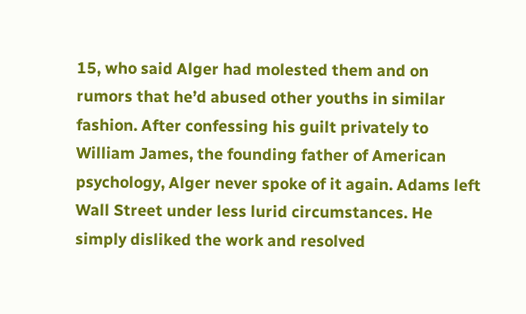15, who said Alger had molested them and on rumors that he’d abused other youths in similar fashion. After confessing his guilt privately to William James, the founding father of American psychology, Alger never spoke of it again. Adams left Wall Street under less lurid circumstances. He simply disliked the work and resolved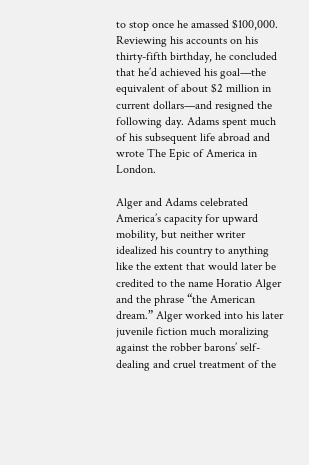to stop once he amassed $100,000. Reviewing his accounts on his thirty-fifth birthday, he concluded that he’d achieved his goal—the equivalent of about $2 million in current dollars—and resigned the following day. Adams spent much of his subsequent life abroad and wrote The Epic of America in London.

Alger and Adams celebrated America’s capacity for upward mobility, but neither writer idealized his country to anything like the extent that would later be credited to the name Horatio Alger and the phrase “the American dream.” Alger worked into his later juvenile fiction much moralizing against the robber barons’ self-dealing and cruel treatment of the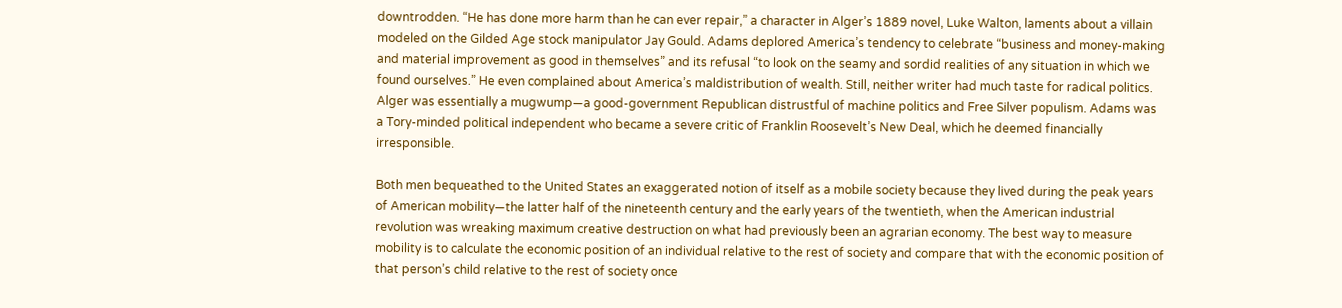downtrodden. “He has done more harm than he can ever repair,” a character in Alger’s 1889 novel, Luke Walton, laments about a villain modeled on the Gilded Age stock manipulator Jay Gould. Adams deplored America’s tendency to celebrate “business and money-making and material improvement as good in themselves” and its refusal “to look on the seamy and sordid realities of any situation in which we found ourselves.” He even complained about America’s maldistribution of wealth. Still, neither writer had much taste for radical politics. Alger was essentially a mugwump—a good-government Republican distrustful of machine politics and Free Silver populism. Adams was a Tory-minded political independent who became a severe critic of Franklin Roosevelt’s New Deal, which he deemed financially irresponsible.

Both men bequeathed to the United States an exaggerated notion of itself as a mobile society because they lived during the peak years of American mobility—the latter half of the nineteenth century and the early years of the twentieth, when the American industrial revolution was wreaking maximum creative destruction on what had previously been an agrarian economy. The best way to measure mobility is to calculate the economic position of an individual relative to the rest of society and compare that with the economic position of that person’s child relative to the rest of society once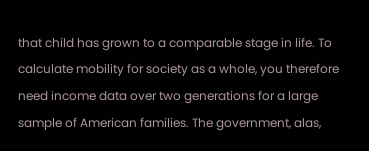that child has grown to a comparable stage in life. To calculate mobility for society as a whole, you therefore need income data over two generations for a large sample of American families. The government, alas,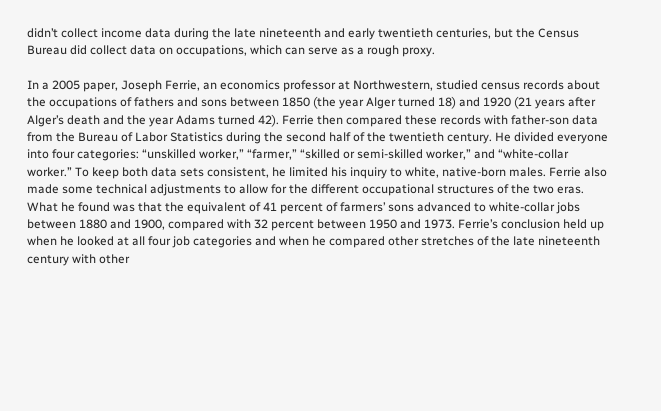didn’t collect income data during the late nineteenth and early twentieth centuries, but the Census Bureau did collect data on occupations, which can serve as a rough proxy.

In a 2005 paper, Joseph Ferrie, an economics professor at Northwestern, studied census records about the occupations of fathers and sons between 1850 (the year Alger turned 18) and 1920 (21 years after Alger’s death and the year Adams turned 42). Ferrie then compared these records with father-son data from the Bureau of Labor Statistics during the second half of the twentieth century. He divided everyone into four categories: “unskilled worker,” “farmer,” “skilled or semi-skilled worker,” and “white-collar worker.” To keep both data sets consistent, he limited his inquiry to white, native-born males. Ferrie also made some technical adjustments to allow for the different occupational structures of the two eras. What he found was that the equivalent of 41 percent of farmers’ sons advanced to white-collar jobs between 1880 and 1900, compared with 32 percent between 1950 and 1973. Ferrie’s conclusion held up when he looked at all four job categories and when he compared other stretches of the late nineteenth century with other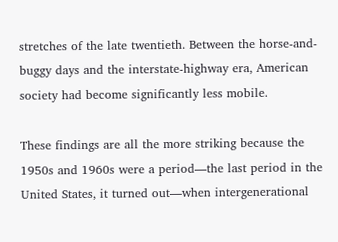stretches of the late twentieth. Between the horse-and-buggy days and the interstate-highway era, American society had become significantly less mobile.

These findings are all the more striking because the 1950s and 1960s were a period—the last period in the United States, it turned out—when intergenerational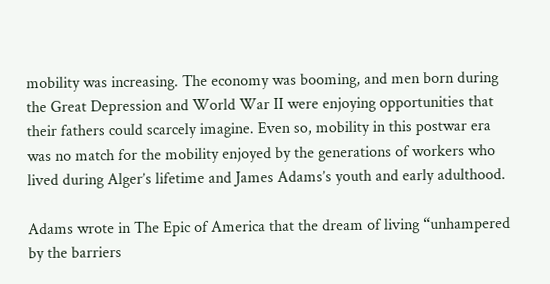mobility was increasing. The economy was booming, and men born during the Great Depression and World War II were enjoying opportunities that their fathers could scarcely imagine. Even so, mobility in this postwar era was no match for the mobility enjoyed by the generations of workers who lived during Alger’s lifetime and James Adams’s youth and early adulthood.

Adams wrote in The Epic of America that the dream of living “unhampered by the barriers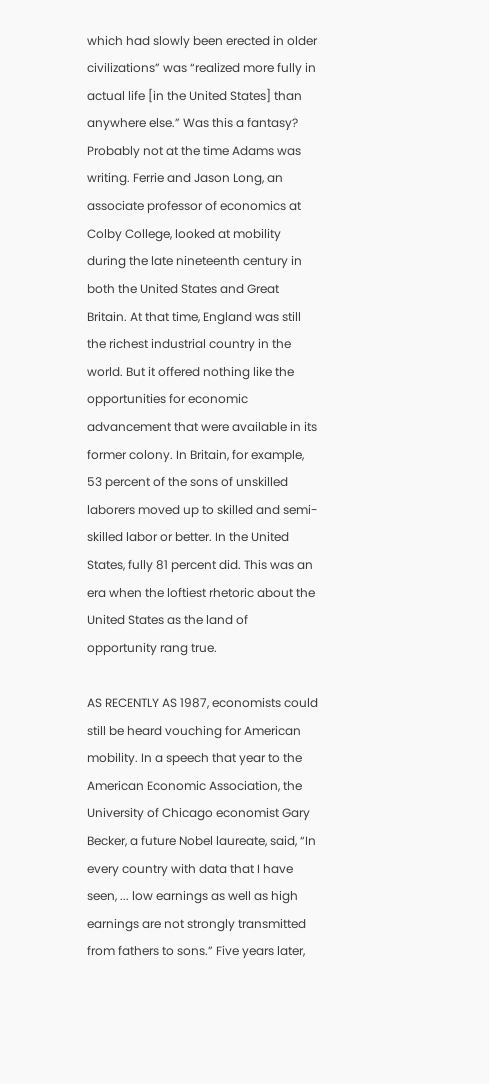which had slowly been erected in older civilizations” was “realized more fully in actual life [in the United States] than anywhere else.” Was this a fantasy? Probably not at the time Adams was writing. Ferrie and Jason Long, an associate professor of economics at Colby College, looked at mobility during the late nineteenth century in both the United States and Great Britain. At that time, England was still the richest industrial country in the world. But it offered nothing like the opportunities for economic advancement that were available in its former colony. In Britain, for example, 53 percent of the sons of unskilled laborers moved up to skilled and semi-skilled labor or better. In the United States, fully 81 percent did. This was an era when the loftiest rhetoric about the United States as the land of opportunity rang true.

AS RECENTLY AS 1987, economists could still be heard vouching for American mobility. In a speech that year to the American Economic Association, the University of Chicago economist Gary Becker, a future Nobel laureate, said, “In every country with data that I have seen, ... low earnings as well as high earnings are not strongly transmitted from fathers to sons.” Five years later,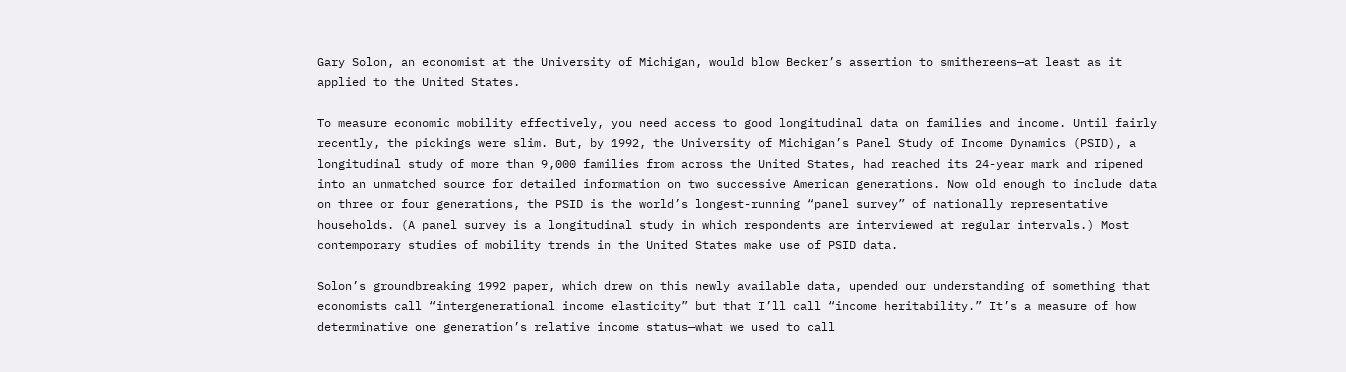Gary Solon, an economist at the University of Michigan, would blow Becker’s assertion to smithereens—at least as it applied to the United States.

To measure economic mobility effectively, you need access to good longitudinal data on families and income. Until fairly recently, the pickings were slim. But, by 1992, the University of Michigan’s Panel Study of Income Dynamics (PSID), a longitudinal study of more than 9,000 families from across the United States, had reached its 24-year mark and ripened into an unmatched source for detailed information on two successive American generations. Now old enough to include data on three or four generations, the PSID is the world’s longest-running “panel survey” of nationally representative households. (A panel survey is a longitudinal study in which respondents are interviewed at regular intervals.) Most contemporary studies of mobility trends in the United States make use of PSID data.

Solon’s groundbreaking 1992 paper, which drew on this newly available data, upended our understanding of something that economists call “intergenerational income elasticity” but that I’ll call “income heritability.” It’s a measure of how determinative one generation’s relative income status—what we used to call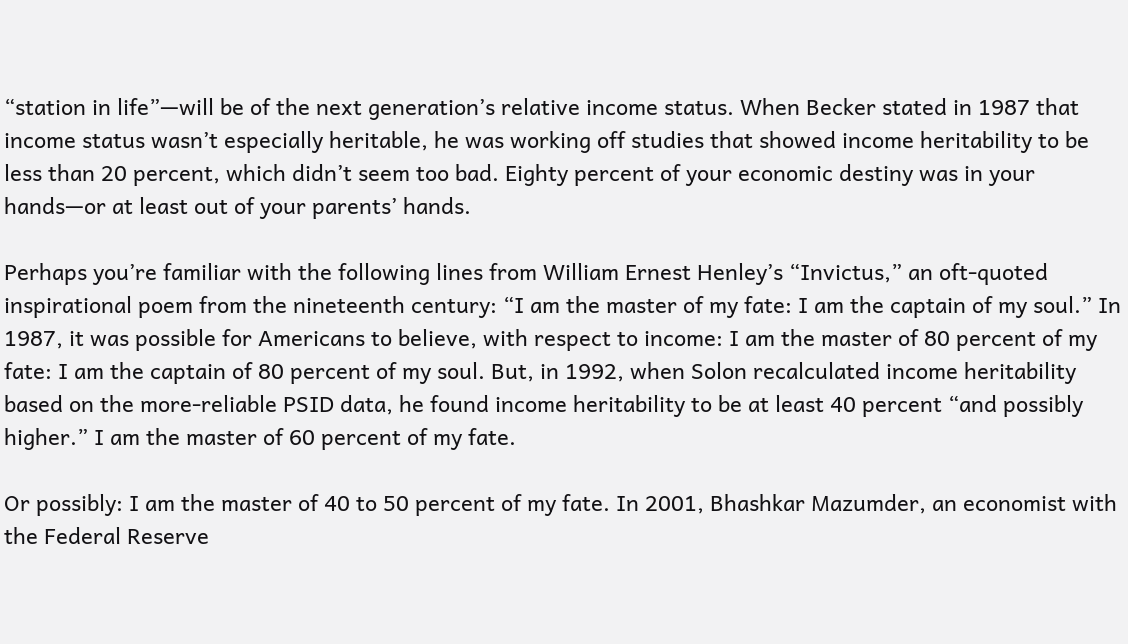“station in life”—will be of the next generation’s relative income status. When Becker stated in 1987 that income status wasn’t especially heritable, he was working off studies that showed income heritability to be less than 20 percent, which didn’t seem too bad. Eighty percent of your economic destiny was in your hands—or at least out of your parents’ hands.

Perhaps you’re familiar with the following lines from William Ernest Henley’s “Invictus,” an oft-quoted inspirational poem from the nineteenth century: “I am the master of my fate: I am the captain of my soul.” In 1987, it was possible for Americans to believe, with respect to income: I am the master of 80 percent of my fate: I am the captain of 80 percent of my soul. But, in 1992, when Solon recalculated income heritability based on the more-reliable PSID data, he found income heritability to be at least 40 percent “and possibly higher.” I am the master of 60 percent of my fate.

Or possibly: I am the master of 40 to 50 percent of my fate. In 2001, Bhashkar Mazumder, an economist with the Federal Reserve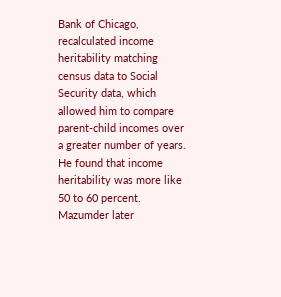Bank of Chicago, recalculated income heritability matching census data to Social Security data, which allowed him to compare parent-child incomes over a greater number of years. He found that income heritability was more like 50 to 60 percent. Mazumder later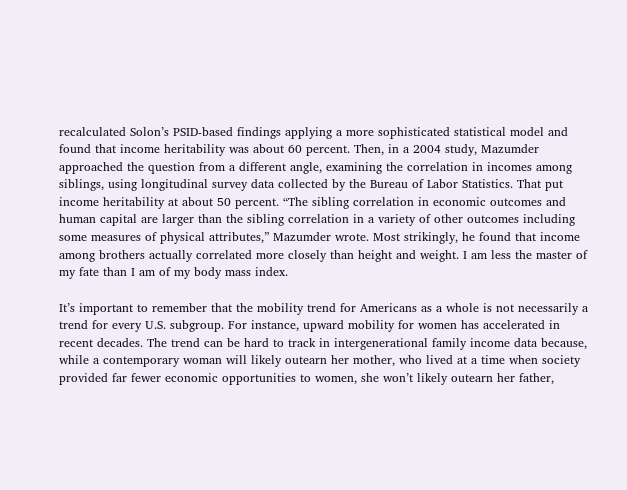recalculated Solon’s PSID-based findings applying a more sophisticated statistical model and found that income heritability was about 60 percent. Then, in a 2004 study, Mazumder approached the question from a different angle, examining the correlation in incomes among siblings, using longitudinal survey data collected by the Bureau of Labor Statistics. That put income heritability at about 50 percent. “The sibling correlation in economic outcomes and human capital are larger than the sibling correlation in a variety of other outcomes including some measures of physical attributes,” Mazumder wrote. Most strikingly, he found that income among brothers actually correlated more closely than height and weight. I am less the master of my fate than I am of my body mass index.

It’s important to remember that the mobility trend for Americans as a whole is not necessarily a trend for every U.S. subgroup. For instance, upward mobility for women has accelerated in recent decades. The trend can be hard to track in intergenerational family income data because, while a contemporary woman will likely outearn her mother, who lived at a time when society provided far fewer economic opportunities to women, she won’t likely outearn her father,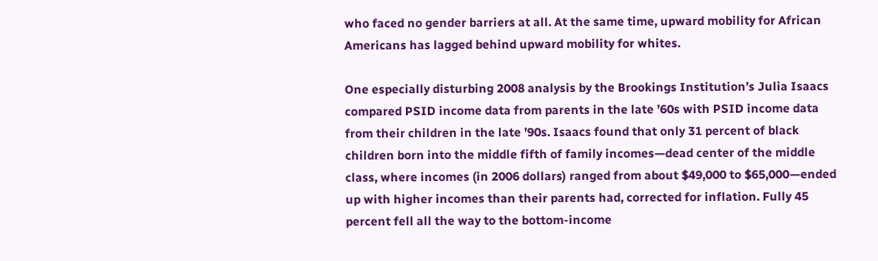who faced no gender barriers at all. At the same time, upward mobility for African Americans has lagged behind upward mobility for whites.

One especially disturbing 2008 analysis by the Brookings Institution’s Julia Isaacs compared PSID income data from parents in the late ’60s with PSID income data from their children in the late ’90s. Isaacs found that only 31 percent of black children born into the middle fifth of family incomes—dead center of the middle class, where incomes (in 2006 dollars) ranged from about $49,000 to $65,000—ended up with higher incomes than their parents had, corrected for inflation. Fully 45 percent fell all the way to the bottom-income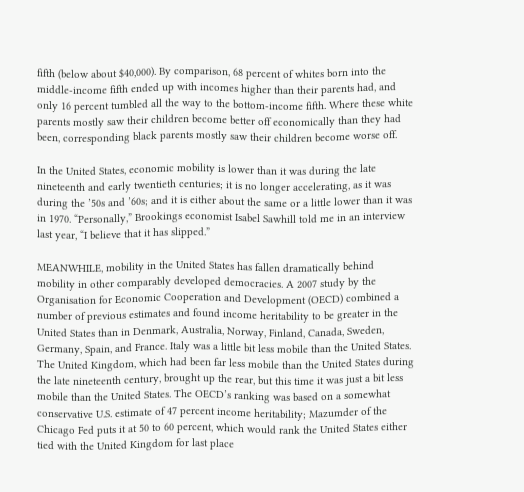fifth (below about $40,000). By comparison, 68 percent of whites born into the middle-income fifth ended up with incomes higher than their parents had, and only 16 percent tumbled all the way to the bottom-income fifth. Where these white parents mostly saw their children become better off economically than they had been, corresponding black parents mostly saw their children become worse off.

In the United States, economic mobility is lower than it was during the late nineteenth and early twentieth centuries; it is no longer accelerating, as it was during the ’50s and ’60s; and it is either about the same or a little lower than it was in 1970. “Personally,” Brookings economist Isabel Sawhill told me in an interview last year, “I believe that it has slipped.”

MEANWHILE, mobility in the United States has fallen dramatically behind mobility in other comparably developed democracies. A 2007 study by the Organisation for Economic Cooperation and Development (OECD) combined a number of previous estimates and found income heritability to be greater in the United States than in Denmark, Australia, Norway, Finland, Canada, Sweden, Germany, Spain, and France. Italy was a little bit less mobile than the United States. The United Kingdom, which had been far less mobile than the United States during the late nineteenth century, brought up the rear, but this time it was just a bit less mobile than the United States. The OECD’s ranking was based on a somewhat conservative U.S. estimate of 47 percent income heritability; Mazumder of the Chicago Fed puts it at 50 to 60 percent, which would rank the United States either tied with the United Kingdom for last place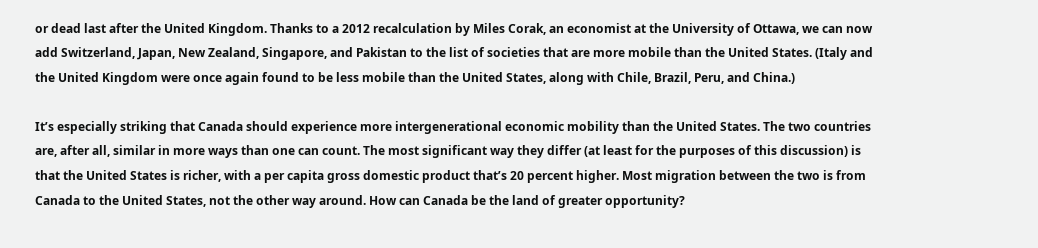or dead last after the United Kingdom. Thanks to a 2012 recalculation by Miles Corak, an economist at the University of Ottawa, we can now add Switzerland, Japan, New Zealand, Singapore, and Pakistan to the list of societies that are more mobile than the United States. (Italy and the United Kingdom were once again found to be less mobile than the United States, along with Chile, Brazil, Peru, and China.)

It’s especially striking that Canada should experience more intergenerational economic mobility than the United States. The two countries are, after all, similar in more ways than one can count. The most significant way they differ (at least for the purposes of this discussion) is that the United States is richer, with a per capita gross domestic product that’s 20 percent higher. Most migration between the two is from Canada to the United States, not the other way around. How can Canada be the land of greater opportunity?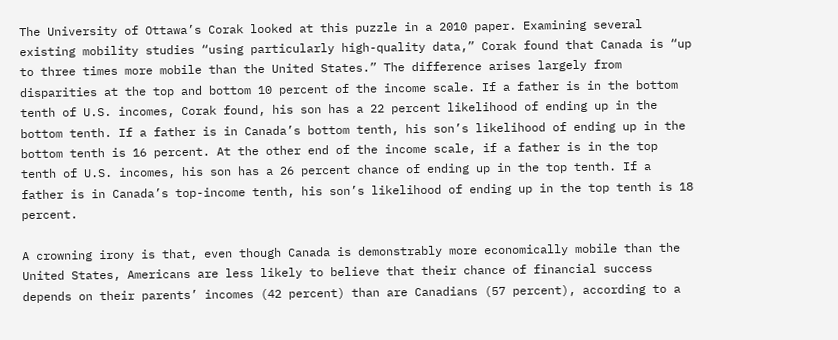The University of Ottawa’s Corak looked at this puzzle in a 2010 paper. Examining several existing mobility studies “using particularly high-quality data,” Corak found that Canada is “up to three times more mobile than the United States.” The difference arises largely from disparities at the top and bottom 10 percent of the income scale. If a father is in the bottom tenth of U.S. incomes, Corak found, his son has a 22 percent likelihood of ending up in the bottom tenth. If a father is in Canada’s bottom tenth, his son’s likelihood of ending up in the bottom tenth is 16 percent. At the other end of the income scale, if a father is in the top tenth of U.S. incomes, his son has a 26 percent chance of ending up in the top tenth. If a father is in Canada’s top-income tenth, his son’s likelihood of ending up in the top tenth is 18 percent.

A crowning irony is that, even though Canada is demonstrably more economically mobile than the United States, Americans are less likely to believe that their chance of financial success depends on their parents’ incomes (42 percent) than are Canadians (57 percent), according to a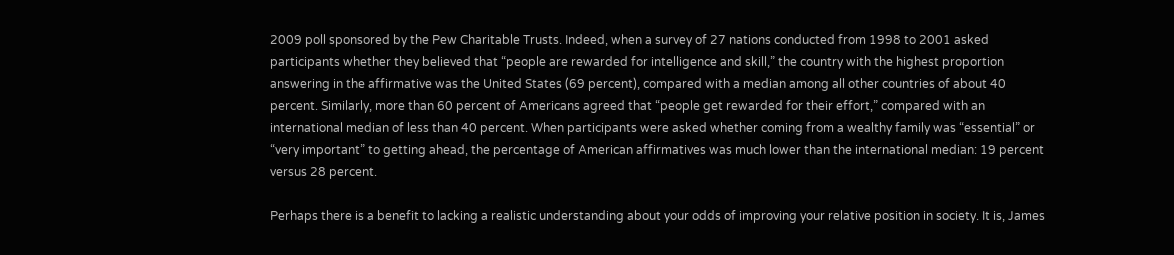2009 poll sponsored by the Pew Charitable Trusts. Indeed, when a survey of 27 nations conducted from 1998 to 2001 asked participants whether they believed that “people are rewarded for intelligence and skill,” the country with the highest proportion answering in the affirmative was the United States (69 percent), compared with a median among all other countries of about 40 percent. Similarly, more than 60 percent of Americans agreed that “people get rewarded for their effort,” compared with an international median of less than 40 percent. When participants were asked whether coming from a wealthy family was “essential” or “very important” to getting ahead, the percentage of American affirmatives was much lower than the international median: 19 percent versus 28 percent.

Perhaps there is a benefit to lacking a realistic understanding about your odds of improving your relative position in society. It is, James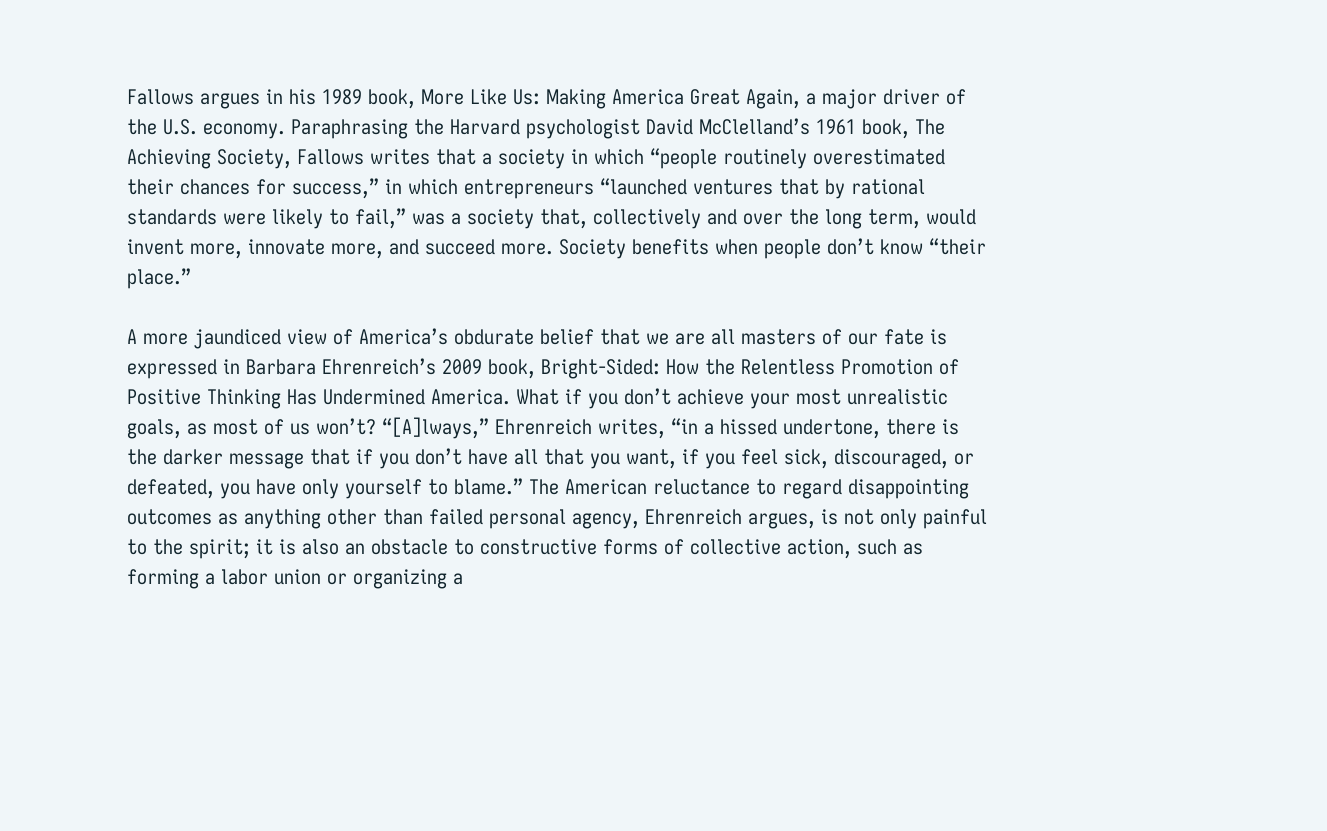Fallows argues in his 1989 book, More Like Us: Making America Great Again, a major driver of the U.S. economy. Paraphrasing the Harvard psychologist David McClelland’s 1961 book, The Achieving Society, Fallows writes that a society in which “people routinely overestimated their chances for success,” in which entrepreneurs “launched ventures that by rational standards were likely to fail,” was a society that, collectively and over the long term, would invent more, innovate more, and succeed more. Society benefits when people don’t know “their place.”

A more jaundiced view of America’s obdurate belief that we are all masters of our fate is expressed in Barbara Ehrenreich’s 2009 book, Bright-Sided: How the Relentless Promotion of Positive Thinking Has Undermined America. What if you don’t achieve your most unrealistic goals, as most of us won’t? “[A]lways,” Ehrenreich writes, “in a hissed undertone, there is the darker message that if you don’t have all that you want, if you feel sick, discouraged, or defeated, you have only yourself to blame.” The American reluctance to regard disappointing outcomes as anything other than failed personal agency, Ehrenreich argues, is not only painful to the spirit; it is also an obstacle to constructive forms of collective action, such as forming a labor union or organizing a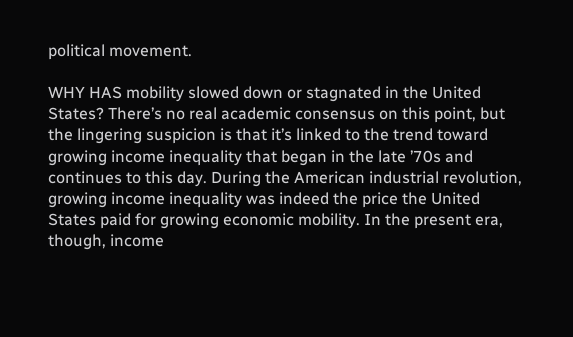political movement.

WHY HAS mobility slowed down or stagnated in the United States? There’s no real academic consensus on this point, but the lingering suspicion is that it’s linked to the trend toward growing income inequality that began in the late ’70s and continues to this day. During the American industrial revolution, growing income inequality was indeed the price the United States paid for growing economic mobility. In the present era, though, income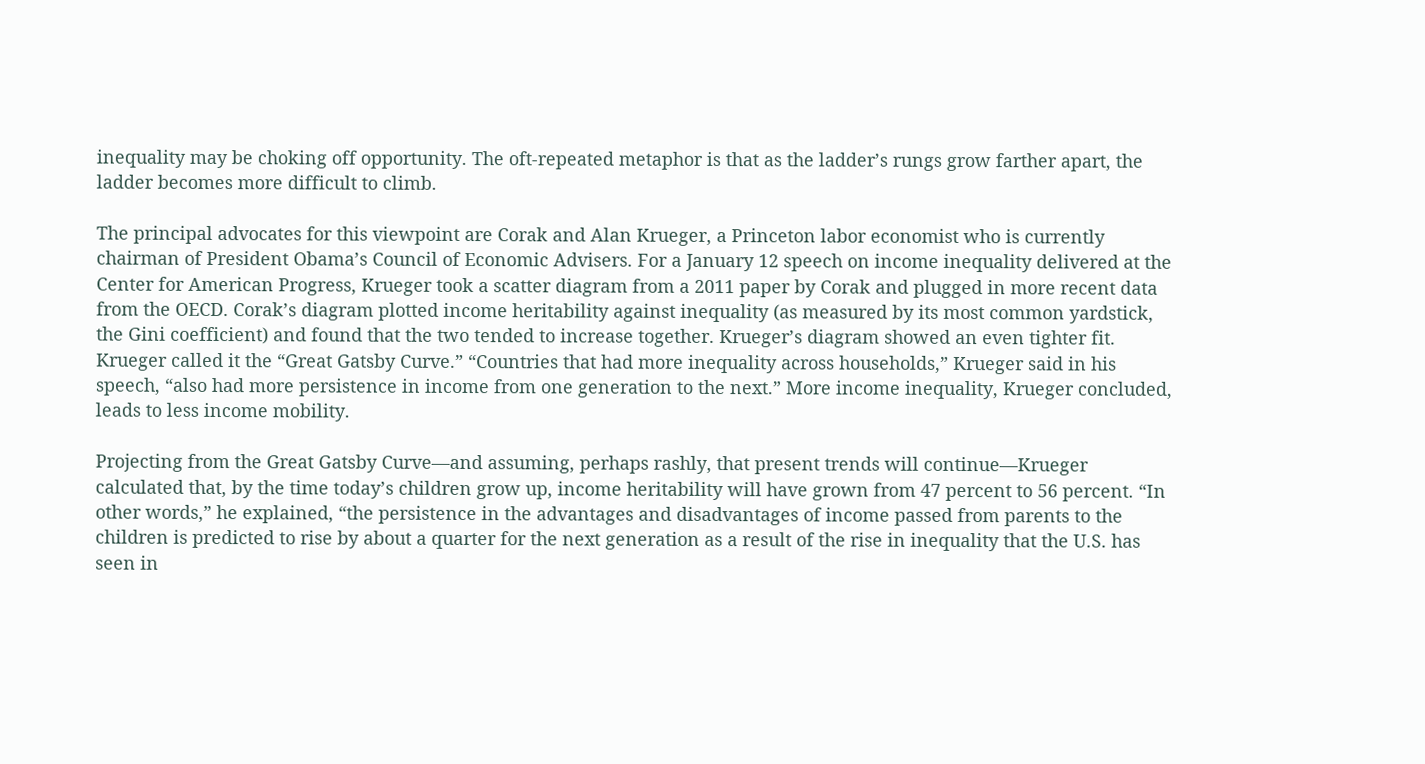inequality may be choking off opportunity. The oft-repeated metaphor is that as the ladder’s rungs grow farther apart, the ladder becomes more difficult to climb.

The principal advocates for this viewpoint are Corak and Alan Krueger, a Princeton labor economist who is currently chairman of President Obama’s Council of Economic Advisers. For a January 12 speech on income inequality delivered at the Center for American Progress, Krueger took a scatter diagram from a 2011 paper by Corak and plugged in more recent data from the OECD. Corak’s diagram plotted income heritability against inequality (as measured by its most common yardstick, the Gini coefficient) and found that the two tended to increase together. Krueger’s diagram showed an even tighter fit. Krueger called it the “Great Gatsby Curve.” “Countries that had more inequality across households,” Krueger said in his speech, “also had more persistence in income from one generation to the next.” More income inequality, Krueger concluded, leads to less income mobility.

Projecting from the Great Gatsby Curve—and assuming, perhaps rashly, that present trends will continue—Krueger calculated that, by the time today’s children grow up, income heritability will have grown from 47 percent to 56 percent. “In other words,” he explained, “the persistence in the advantages and disadvantages of income passed from parents to the children is predicted to rise by about a quarter for the next generation as a result of the rise in inequality that the U.S. has seen in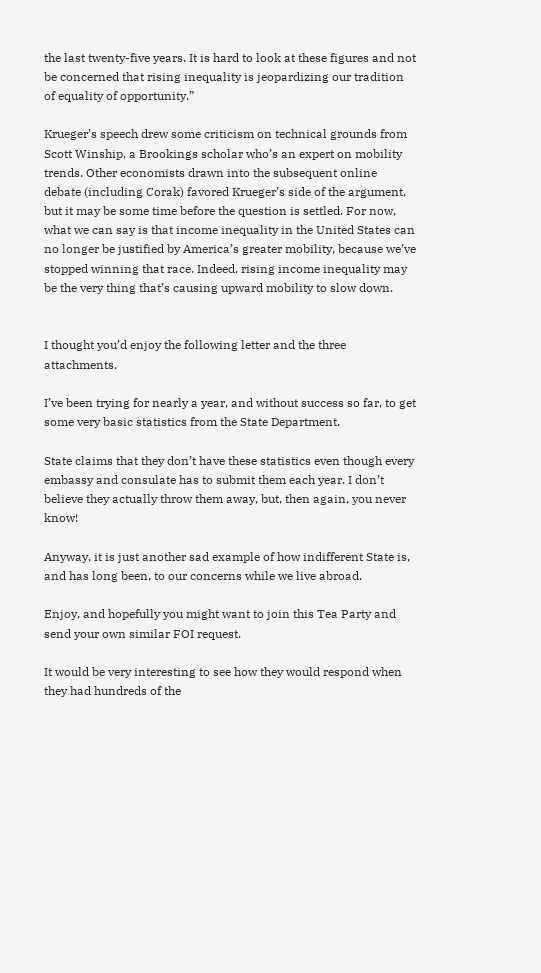the last twenty-five years. It is hard to look at these figures and not be concerned that rising inequality is jeopardizing our tradition of equality of opportunity.”

Krueger’s speech drew some criticism on technical grounds from Scott Winship, a Brookings scholar who’s an expert on mobility trends. Other economists drawn into the subsequent online debate (including Corak) favored Krueger’s side of the argument, but it may be some time before the question is settled. For now, what we can say is that income inequality in the United States can no longer be justified by America’s greater mobility, because we’ve stopped winning that race. Indeed, rising income inequality may be the very thing that’s causing upward mobility to slow down.


I thought you’d enjoy the following letter and the three attachments.

I’ve been trying for nearly a year, and without success so far, to get some very basic statistics from the State Department.

State claims that they don’t have these statistics even though every embassy and consulate has to submit them each year. I don’t believe they actually throw them away, but, then again, you never know!

Anyway, it is just another sad example of how indifferent State is, and has long been, to our concerns while we live abroad.

Enjoy, and hopefully you might want to join this Tea Party and send your own similar FOI request.

It would be very interesting to see how they would respond when they had hundreds of the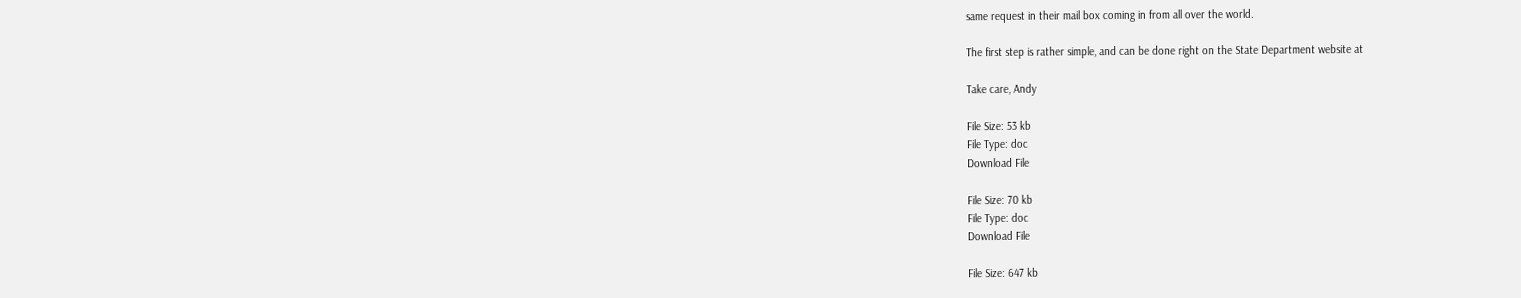same request in their mail box coming in from all over the world.

The first step is rather simple, and can be done right on the State Department website at

Take care, Andy

File Size: 53 kb
File Type: doc
Download File

File Size: 70 kb
File Type: doc
Download File

File Size: 647 kb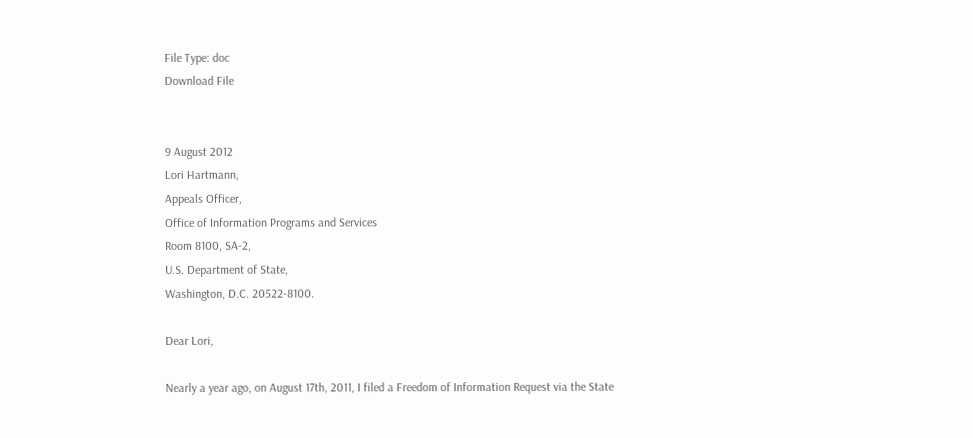File Type: doc
Download File


9 August 2012
Lori Hartmann,
Appeals Officer,
Office of Information Programs and Services
Room 8100, SA-2,
U.S. Department of State,
Washington, D.C. 20522-8100.

Dear Lori,

Nearly a year ago, on August 17th, 2011, I filed a Freedom of Information Request via the State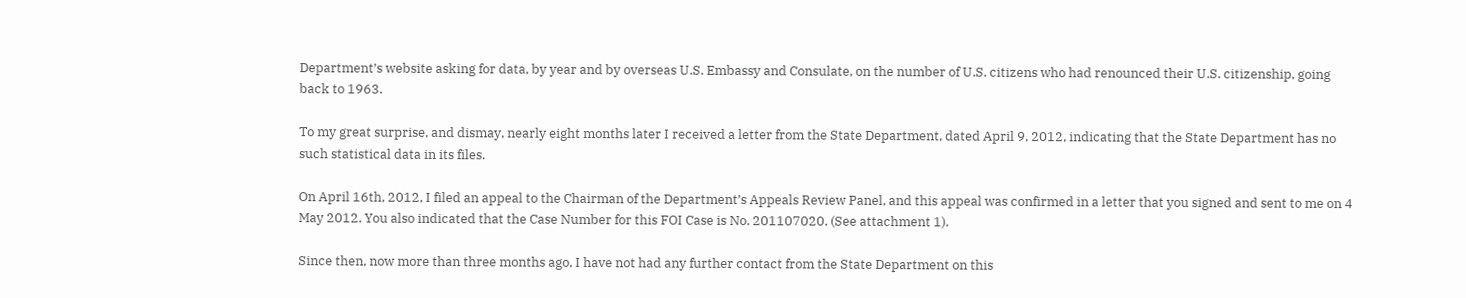Department’s website asking for data, by year and by overseas U.S. Embassy and Consulate, on the number of U.S. citizens who had renounced their U.S. citizenship, going back to 1963.

To my great surprise, and dismay, nearly eight months later I received a letter from the State Department, dated April 9, 2012, indicating that the State Department has no such statistical data in its files.

On April 16th, 2012, I filed an appeal to the Chairman of the Department’s Appeals Review Panel, and this appeal was confirmed in a letter that you signed and sent to me on 4 May 2012. You also indicated that the Case Number for this FOI Case is No. 201107020. (See attachment 1).

Since then, now more than three months ago, I have not had any further contact from the State Department on this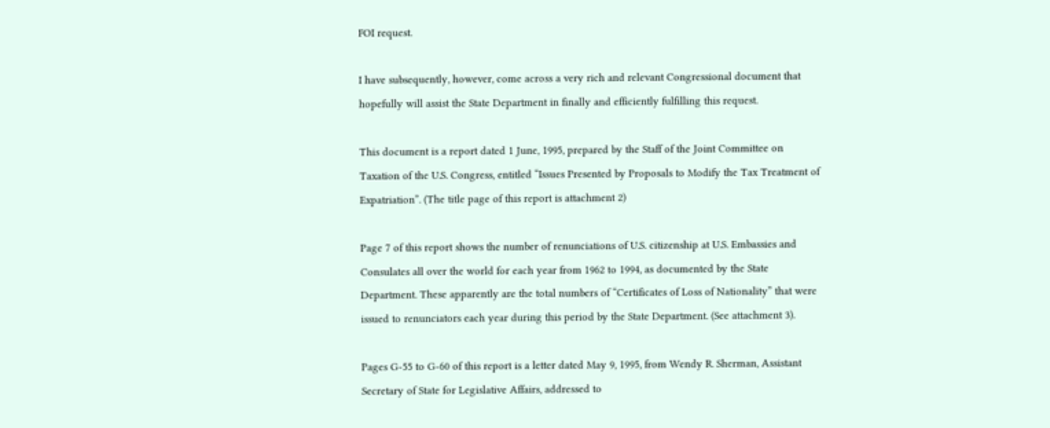FOI request.

I have subsequently, however, come across a very rich and relevant Congressional document that hopefully will assist the State Department in finally and efficiently fulfilling this request.

This document is a report dated 1 June, 1995, prepared by the Staff of the Joint Committee on Taxation of the U.S. Congress, entitled “Issues Presented by Proposals to Modify the Tax Treatment of Expatriation”. (The title page of this report is attachment 2)

Page 7 of this report shows the number of renunciations of U.S. citizenship at U.S. Embassies and Consulates all over the world for each year from 1962 to 1994, as documented by the State Department. These apparently are the total numbers of “Certificates of Loss of Nationality” that were issued to renunciators each year during this period by the State Department. (See attachment 3).

Pages G-55 to G-60 of this report is a letter dated May 9, 1995, from Wendy R. Sherman, Assistant Secretary of State for Legislative Affairs, addressed to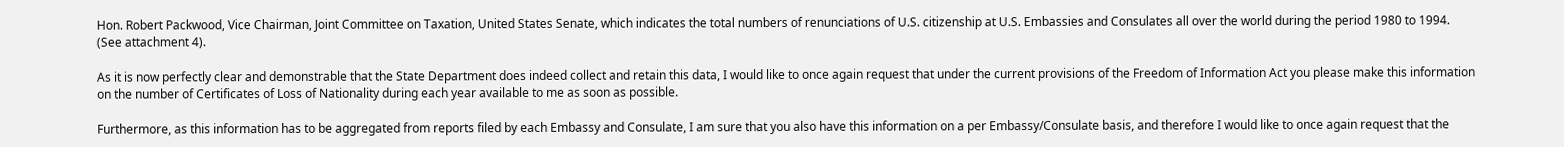Hon. Robert Packwood, Vice Chairman, Joint Committee on Taxation, United States Senate, which indicates the total numbers of renunciations of U.S. citizenship at U.S. Embassies and Consulates all over the world during the period 1980 to 1994. (See attachment 4).

As it is now perfectly clear and demonstrable that the State Department does indeed collect and retain this data, I would like to once again request that under the current provisions of the Freedom of Information Act you please make this information on the number of Certificates of Loss of Nationality during each year available to me as soon as possible.

Furthermore, as this information has to be aggregated from reports filed by each Embassy and Consulate, I am sure that you also have this information on a per Embassy/Consulate basis, and therefore I would like to once again request that the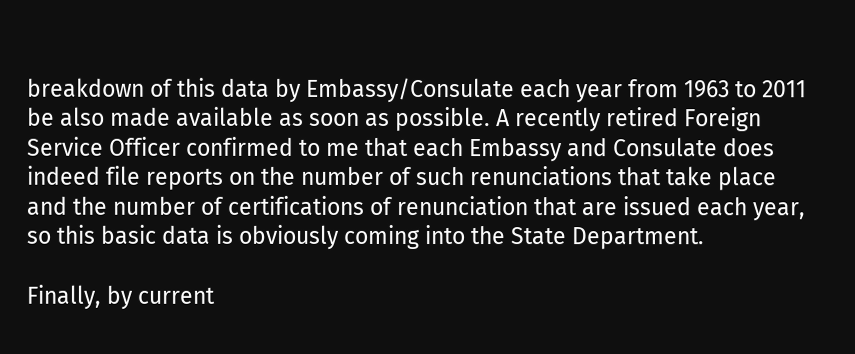breakdown of this data by Embassy/Consulate each year from 1963 to 2011 be also made available as soon as possible. A recently retired Foreign Service Officer confirmed to me that each Embassy and Consulate does indeed file reports on the number of such renunciations that take place and the number of certifications of renunciation that are issued each year, so this basic data is obviously coming into the State Department.

Finally, by current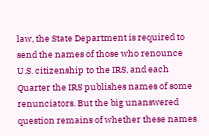law, the State Department is required to send the names of those who renounce U.S. citizenship to the IRS, and each Quarter the IRS publishes names of some renunciators. But the big unanswered question remains of whether these names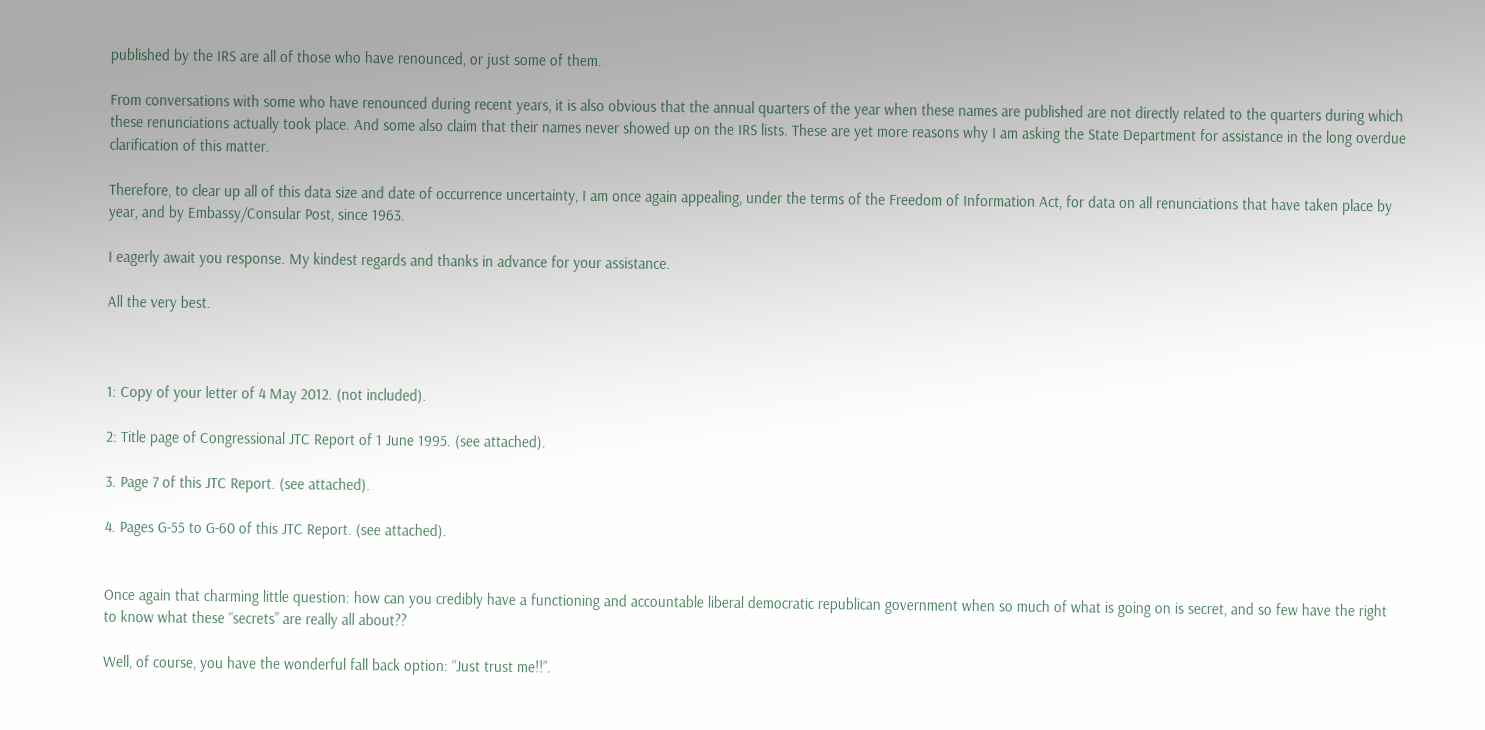published by the IRS are all of those who have renounced, or just some of them.

From conversations with some who have renounced during recent years, it is also obvious that the annual quarters of the year when these names are published are not directly related to the quarters during which these renunciations actually took place. And some also claim that their names never showed up on the IRS lists. These are yet more reasons why I am asking the State Department for assistance in the long overdue clarification of this matter.

Therefore, to clear up all of this data size and date of occurrence uncertainty, I am once again appealing, under the terms of the Freedom of Information Act, for data on all renunciations that have taken place by year, and by Embassy/Consular Post, since 1963.

I eagerly await you response. My kindest regards and thanks in advance for your assistance.

All the very best.



1: Copy of your letter of 4 May 2012. (not included).

2: Title page of Congressional JTC Report of 1 June 1995. (see attached).

3. Page 7 of this JTC Report. (see attached).

4. Pages G-55 to G-60 of this JTC Report. (see attached).


Once again that charming little question: how can you credibly have a functioning and accountable liberal democratic republican government when so much of what is going on is secret, and so few have the right to know what these “secrets” are really all about??

Well, of course, you have the wonderful fall back option: “Just trust me!!”.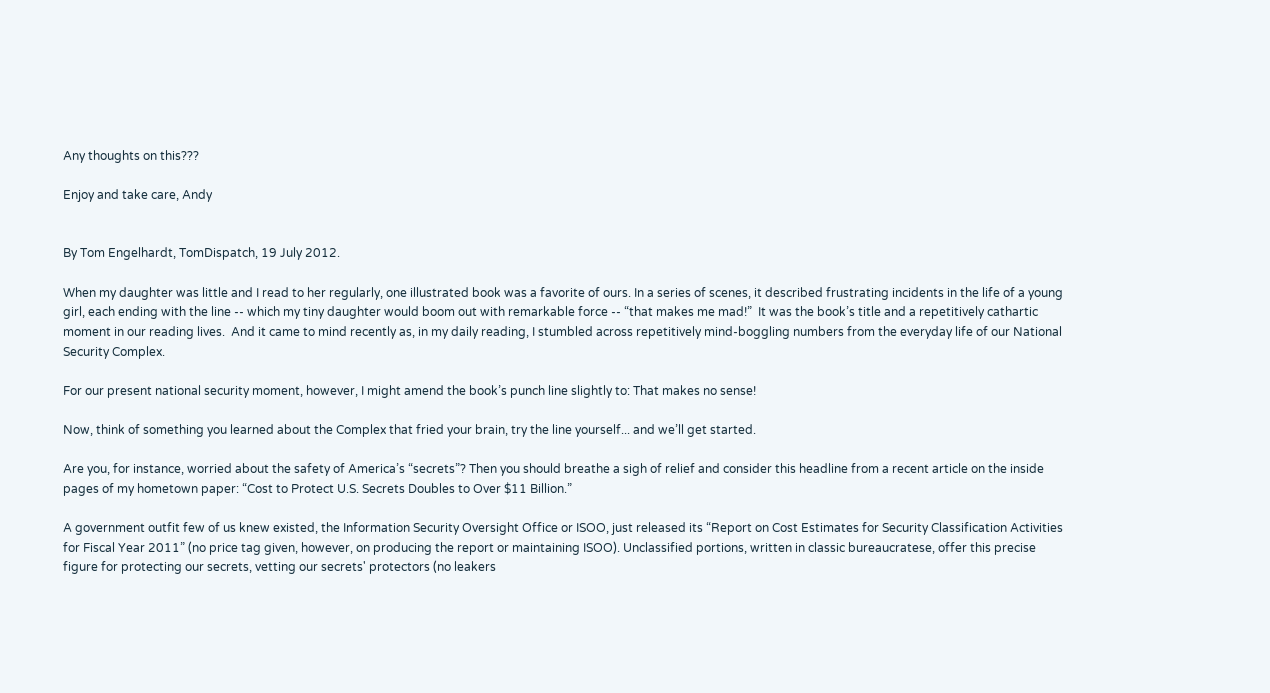Any thoughts on this???

Enjoy and take care, Andy


By Tom Engelhardt, TomDispatch, 19 July 2012.

When my daughter was little and I read to her regularly, one illustrated book was a favorite of ours. In a series of scenes, it described frustrating incidents in the life of a young girl, each ending with the line -- which my tiny daughter would boom out with remarkable force -- “that makes me mad!”  It was the book’s title and a repetitively cathartic moment in our reading lives.  And it came to mind recently as, in my daily reading, I stumbled across repetitively mind-boggling numbers from the everyday life of our National Security Complex.

For our present national security moment, however, I might amend the book’s punch line slightly to: That makes no sense!

Now, think of something you learned about the Complex that fried your brain, try the line yourself... and we’ll get started.

Are you, for instance, worried about the safety of America’s “secrets”? Then you should breathe a sigh of relief and consider this headline from a recent article on the inside pages of my hometown paper: “Cost to Protect U.S. Secrets Doubles to Over $11 Billion.”

A government outfit few of us knew existed, the Information Security Oversight Office or ISOO, just released its “Report on Cost Estimates for Security Classification Activities for Fiscal Year 2011” (no price tag given, however, on producing the report or maintaining ISOO). Unclassified portions, written in classic bureaucratese, offer this precise figure for protecting our secrets, vetting our secrets' protectors (no leakers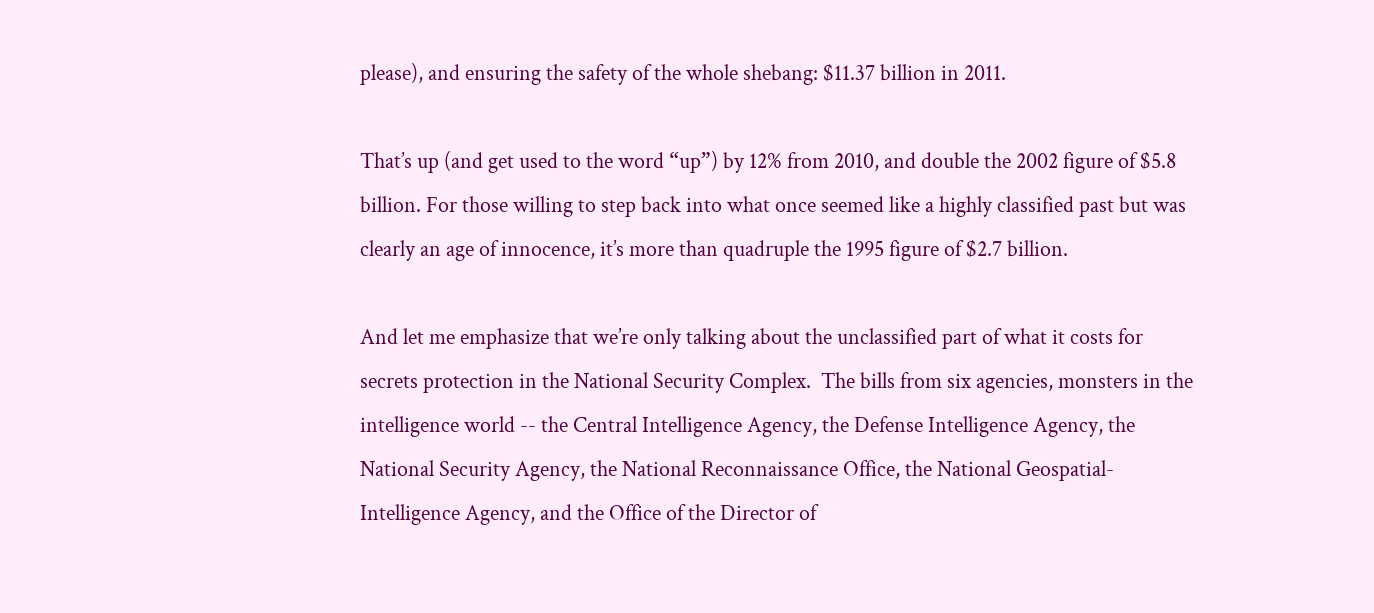please), and ensuring the safety of the whole shebang: $11.37 billion in 2011.

That’s up (and get used to the word “up”) by 12% from 2010, and double the 2002 figure of $5.8 billion. For those willing to step back into what once seemed like a highly classified past but was clearly an age of innocence, it’s more than quadruple the 1995 figure of $2.7 billion.

And let me emphasize that we’re only talking about the unclassified part of what it costs for secrets protection in the National Security Complex.  The bills from six agencies, monsters in the intelligence world -- the Central Intelligence Agency, the Defense Intelligence Agency, the National Security Agency, the National Reconnaissance Office, the National Geospatial-Intelligence Agency, and the Office of the Director of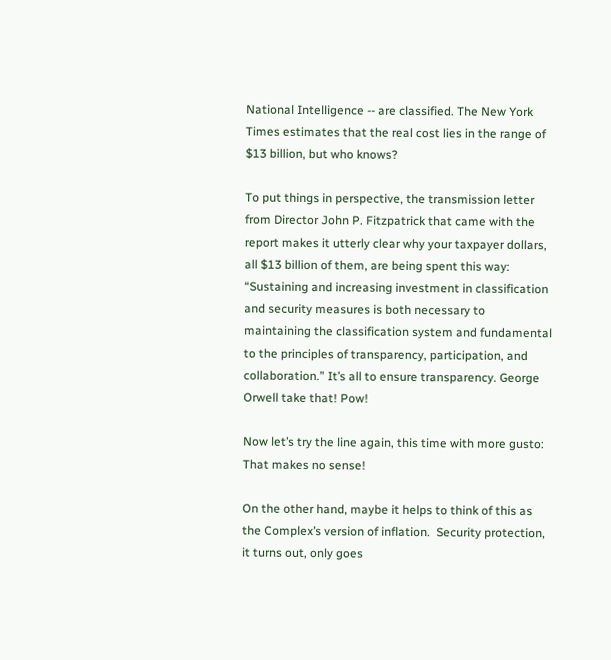National Intelligence -- are classified. The New York Times estimates that the real cost lies in the range of $13 billion, but who knows?

To put things in perspective, the transmission letter from Director John P. Fitzpatrick that came with the report makes it utterly clear why your taxpayer dollars, all $13 billion of them, are being spent this way: “Sustaining and increasing investment in classification and security measures is both necessary to maintaining the classification system and fundamental to the principles of transparency, participation, and collaboration.” It’s all to ensure transparency. George Orwell take that! Pow!

Now let’s try the line again, this time with more gusto: That makes no sense!

On the other hand, maybe it helps to think of this as the Complex’s version of inflation.  Security protection, it turns out, only goes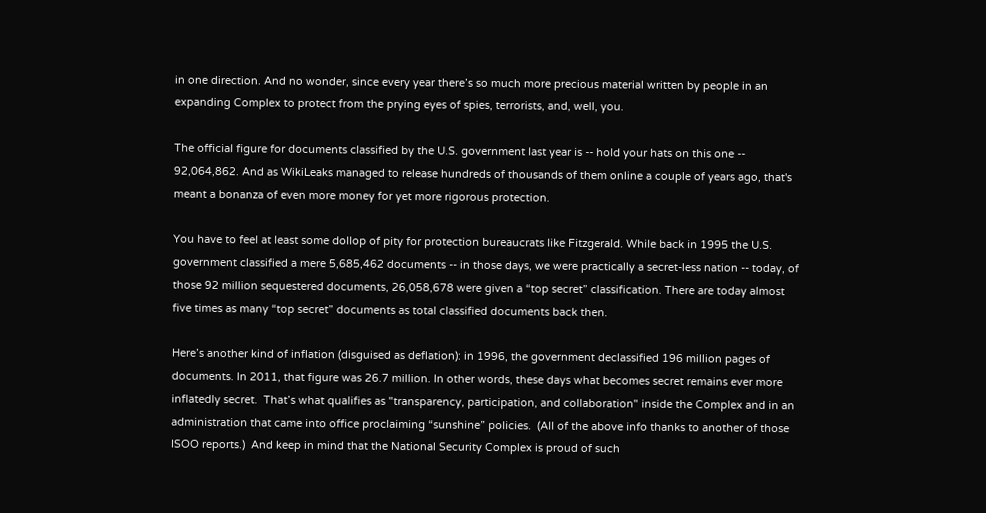in one direction. And no wonder, since every year there’s so much more precious material written by people in an expanding Complex to protect from the prying eyes of spies, terrorists, and, well, you.

The official figure for documents classified by the U.S. government last year is -- hold your hats on this one -- 92,064,862. And as WikiLeaks managed to release hundreds of thousands of them online a couple of years ago, that's meant a bonanza of even more money for yet more rigorous protection.

You have to feel at least some dollop of pity for protection bureaucrats like Fitzgerald. While back in 1995 the U.S. government classified a mere 5,685,462 documents -- in those days, we were practically a secret-less nation -- today, of those 92 million sequestered documents, 26,058,678 were given a “top secret” classification. There are today almost five times as many “top secret” documents as total classified documents back then.

Here’s another kind of inflation (disguised as deflation): in 1996, the government declassified 196 million pages of documents. In 2011, that figure was 26.7 million. In other words, these days what becomes secret remains ever more inflatedly secret.  That’s what qualifies as "transparency, participation, and collaboration" inside the Complex and in an administration that came into office proclaiming “sunshine” policies.  (All of the above info thanks to another of those ISOO reports.)  And keep in mind that the National Security Complex is proud of such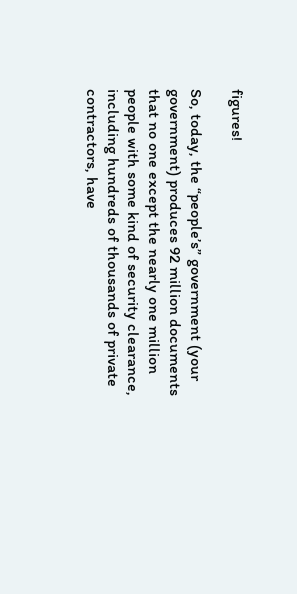figures!

So, today, the “people’s” government (your government) produces 92 million documents that no one except the nearly one million people with some kind of security clearance, including hundreds of thousands of private contractors, have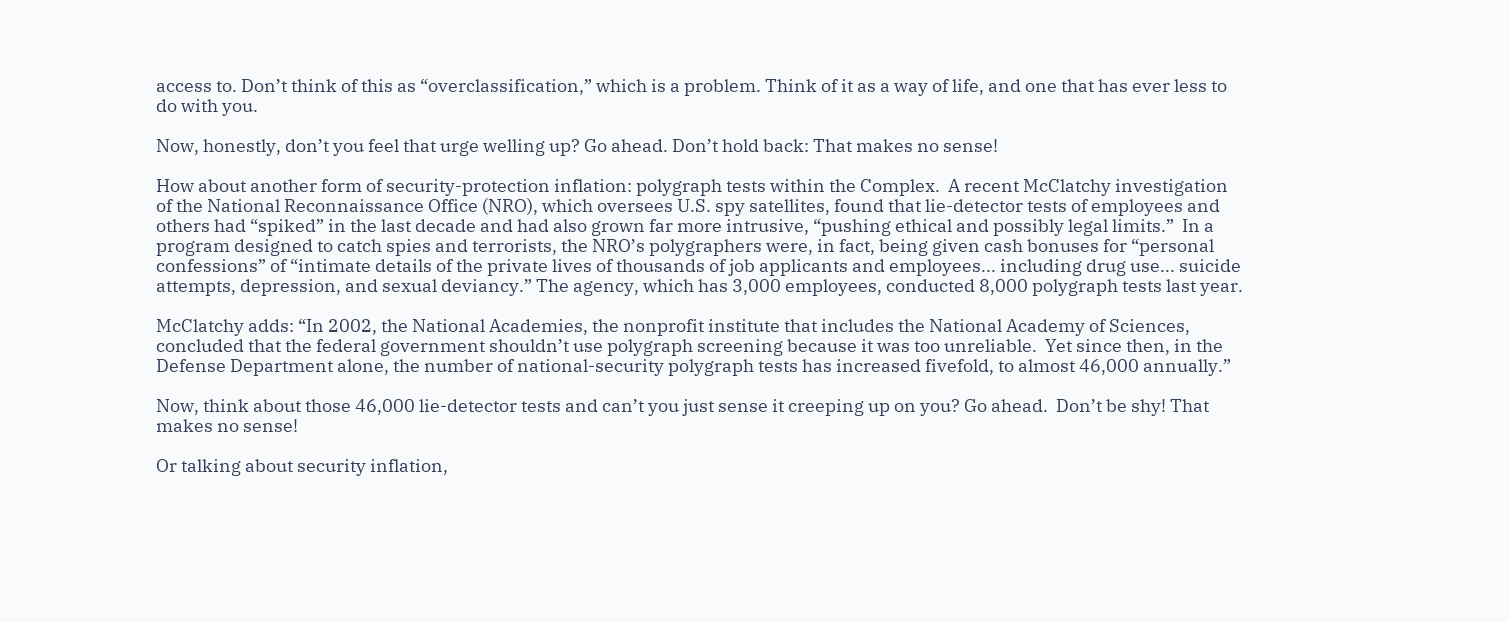access to. Don’t think of this as “overclassification,” which is a problem. Think of it as a way of life, and one that has ever less to do with you.

Now, honestly, don’t you feel that urge welling up? Go ahead. Don’t hold back: That makes no sense!

How about another form of security-protection inflation: polygraph tests within the Complex.  A recent McClatchy investigation of the National Reconnaissance Office (NRO), which oversees U.S. spy satellites, found that lie-detector tests of employees and others had “spiked” in the last decade and had also grown far more intrusive, “pushing ethical and possibly legal limits.”  In a program designed to catch spies and terrorists, the NRO’s polygraphers were, in fact, being given cash bonuses for “personal confessions” of “intimate details of the private lives of thousands of job applicants and employees... including drug use... suicide attempts, depression, and sexual deviancy.” The agency, which has 3,000 employees, conducted 8,000 polygraph tests last year.

McClatchy adds: “In 2002, the National Academies, the nonprofit institute that includes the National Academy of Sciences, concluded that the federal government shouldn’t use polygraph screening because it was too unreliable.  Yet since then, in the Defense Department alone, the number of national-security polygraph tests has increased fivefold, to almost 46,000 annually.”

Now, think about those 46,000 lie-detector tests and can’t you just sense it creeping up on you? Go ahead.  Don’t be shy! That makes no sense!

Or talking about security inflation,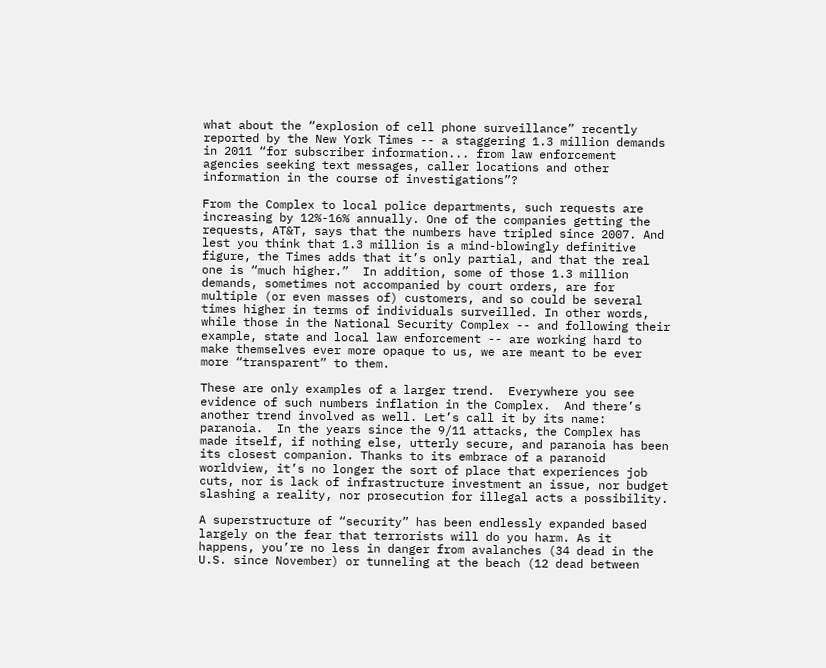what about the “explosion of cell phone surveillance” recently reported by the New York Times -- a staggering 1.3 million demands in 2011 “for subscriber information... from law enforcement agencies seeking text messages, caller locations and other information in the course of investigations”?

From the Complex to local police departments, such requests are increasing by 12%-16% annually. One of the companies getting the requests, AT&T, says that the numbers have tripled since 2007. And lest you think that 1.3 million is a mind-blowingly definitive figure, the Times adds that it’s only partial, and that the real one is “much higher.”  In addition, some of those 1.3 million demands, sometimes not accompanied by court orders, are for multiple (or even masses of) customers, and so could be several times higher in terms of individuals surveilled. In other words, while those in the National Security Complex -- and following their example, state and local law enforcement -- are working hard to make themselves ever more opaque to us, we are meant to be ever more “transparent” to them.

These are only examples of a larger trend.  Everywhere you see evidence of such numbers inflation in the Complex.  And there’s another trend involved as well. Let’s call it by its name: paranoia.  In the years since the 9/11 attacks, the Complex has made itself, if nothing else, utterly secure, and paranoia has been its closest companion. Thanks to its embrace of a paranoid worldview, it’s no longer the sort of place that experiences job cuts, nor is lack of infrastructure investment an issue, nor budget slashing a reality, nor prosecution for illegal acts a possibility.

A superstructure of “security” has been endlessly expanded based largely on the fear that terrorists will do you harm. As it happens, you’re no less in danger from avalanches (34 dead in the U.S. since November) or tunneling at the beach (12 dead between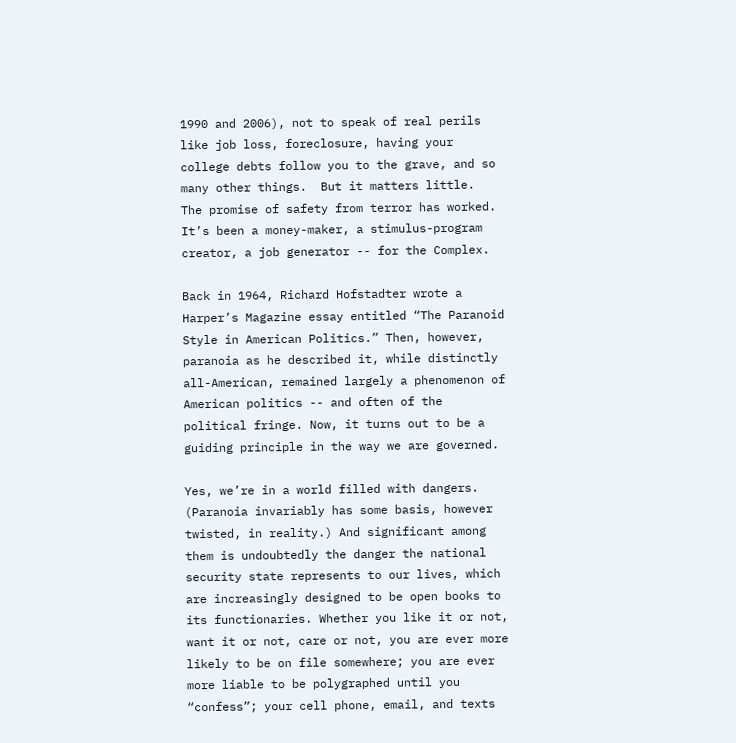1990 and 2006), not to speak of real perils like job loss, foreclosure, having your college debts follow you to the grave, and so many other things.  But it matters little.  The promise of safety from terror has worked. It’s been a money-maker, a stimulus-program creator, a job generator -- for the Complex.

Back in 1964, Richard Hofstadter wrote a Harper’s Magazine essay entitled “The Paranoid Style in American Politics.” Then, however, paranoia as he described it, while distinctly all-American, remained largely a phenomenon of American politics -- and often of the political fringe. Now, it turns out to be a guiding principle in the way we are governed.

Yes, we’re in a world filled with dangers. (Paranoia invariably has some basis, however twisted, in reality.) And significant among them is undoubtedly the danger the national security state represents to our lives, which are increasingly designed to be open books to its functionaries. Whether you like it or not, want it or not, care or not, you are ever more likely to be on file somewhere; you are ever more liable to be polygraphed until you “confess”; your cell phone, email, and texts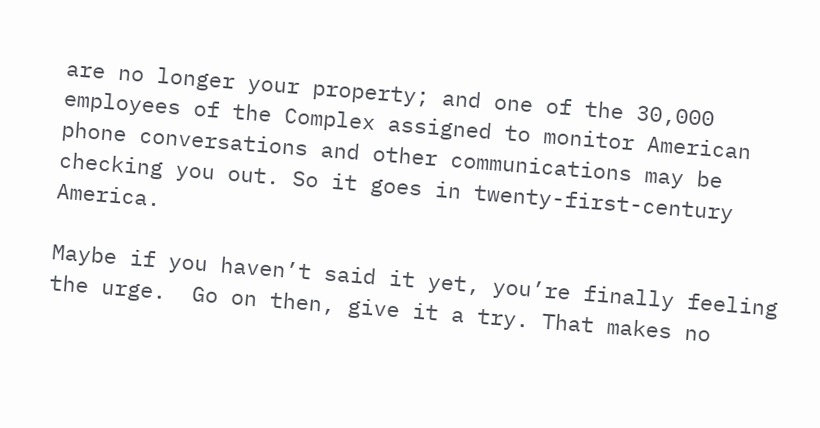are no longer your property; and one of the 30,000 employees of the Complex assigned to monitor American phone conversations and other communications may be checking you out. So it goes in twenty-first-century America.

Maybe if you haven’t said it yet, you’re finally feeling the urge.  Go on then, give it a try. That makes no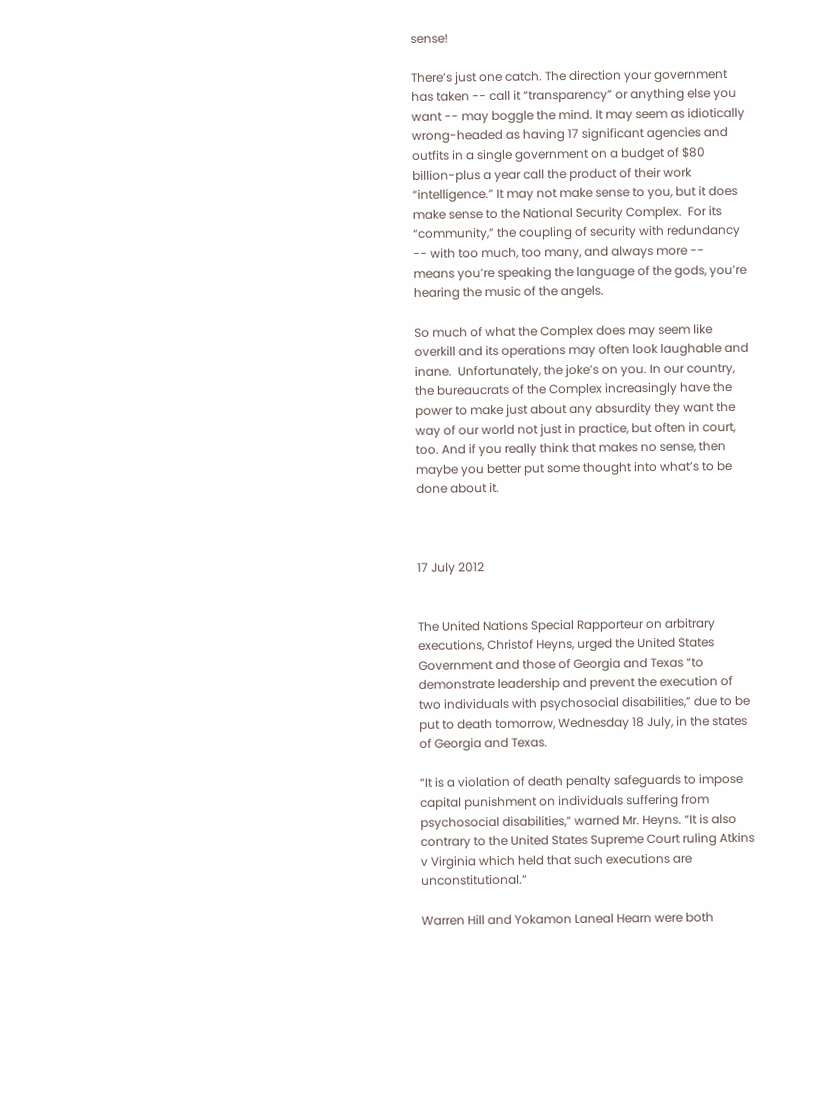sense!

There’s just one catch. The direction your government has taken -- call it “transparency” or anything else you want -- may boggle the mind. It may seem as idiotically wrong-headed as having 17 significant agencies and outfits in a single government on a budget of $80 billion-plus a year call the product of their work “intelligence.” It may not make sense to you, but it does make sense to the National Security Complex.  For its “community,” the coupling of security with redundancy -- with too much, too many, and always more -- means you’re speaking the language of the gods, you’re hearing the music of the angels.

So much of what the Complex does may seem like overkill and its operations may often look laughable and inane.  Unfortunately, the joke’s on you. In our country, the bureaucrats of the Complex increasingly have the power to make just about any absurdity they want the way of our world not just in practice, but often in court, too. And if you really think that makes no sense, then maybe you better put some thought into what’s to be done about it.



17 July 2012


The United Nations Special Rapporteur on arbitrary executions, Christof Heyns, urged the United States Government and those of Georgia and Texas “to demonstrate leadership and prevent the execution of two individuals with psychosocial disabilities,” due to be put to death tomorrow, Wednesday 18 July, in the states of Georgia and Texas.

“It is a violation of death penalty safeguards to impose capital punishment on individuals suffering from psychosocial disabilities,” warned Mr. Heyns. “It is also contrary to the United States Supreme Court ruling Atkins v Virginia which held that such executions are unconstitutional.”

Warren Hill and Yokamon Laneal Hearn were both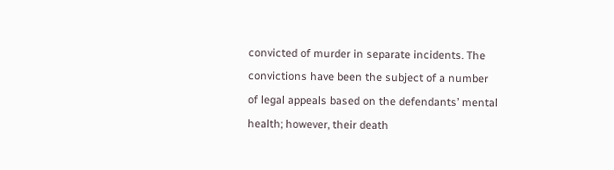convicted of murder in separate incidents. The convictions have been the subject of a number of legal appeals based on the defendants’ mental health; however, their death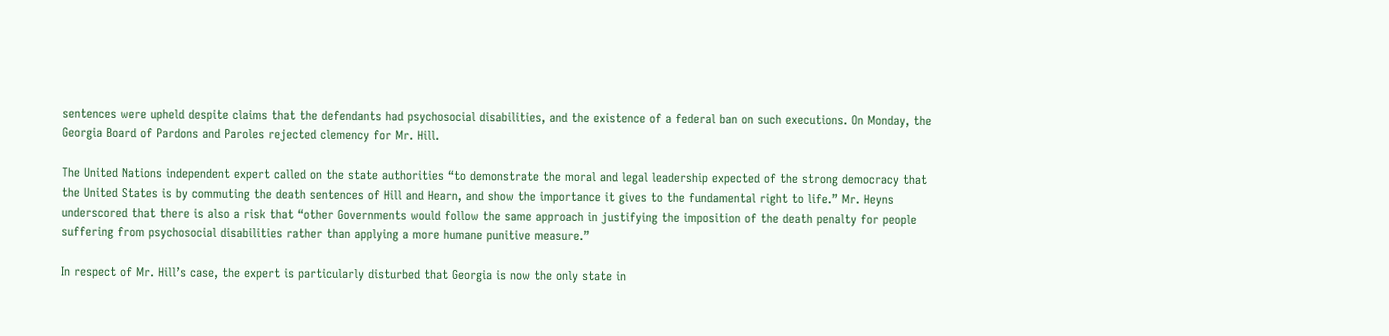sentences were upheld despite claims that the defendants had psychosocial disabilities, and the existence of a federal ban on such executions. On Monday, the Georgia Board of Pardons and Paroles rejected clemency for Mr. Hill.

The United Nations independent expert called on the state authorities “to demonstrate the moral and legal leadership expected of the strong democracy that the United States is by commuting the death sentences of Hill and Hearn, and show the importance it gives to the fundamental right to life.” Mr. Heyns underscored that there is also a risk that “other Governments would follow the same approach in justifying the imposition of the death penalty for people suffering from psychosocial disabilities rather than applying a more humane punitive measure.”

In respect of Mr. Hill’s case, the expert is particularly disturbed that Georgia is now the only state in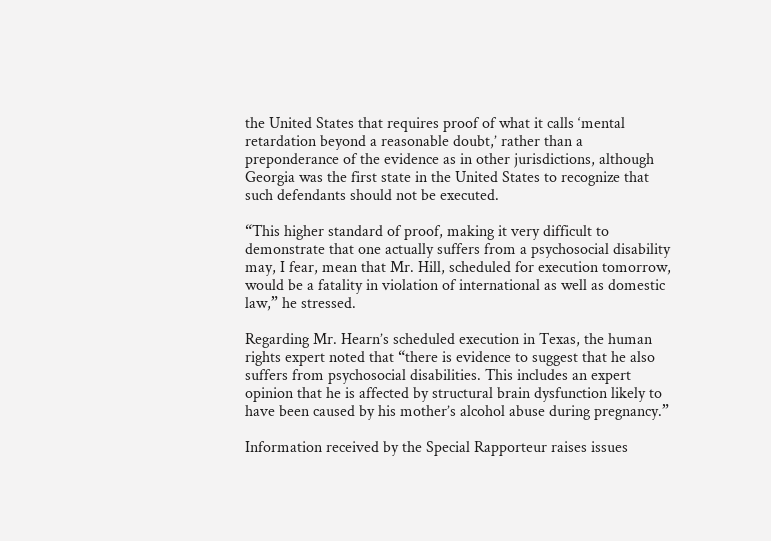the United States that requires proof of what it calls ‘mental retardation beyond a reasonable doubt,’ rather than a preponderance of the evidence as in other jurisdictions, although Georgia was the first state in the United States to recognize that such defendants should not be executed.

“This higher standard of proof, making it very difficult to demonstrate that one actually suffers from a psychosocial disability may, I fear, mean that Mr. Hill, scheduled for execution tomorrow, would be a fatality in violation of international as well as domestic law,” he stressed.

Regarding Mr. Hearn’s scheduled execution in Texas, the human rights expert noted that “there is evidence to suggest that he also suffers from psychosocial disabilities. This includes an expert opinion that he is affected by structural brain dysfunction likely to have been caused by his mother’s alcohol abuse during pregnancy.”

Information received by the Special Rapporteur raises issues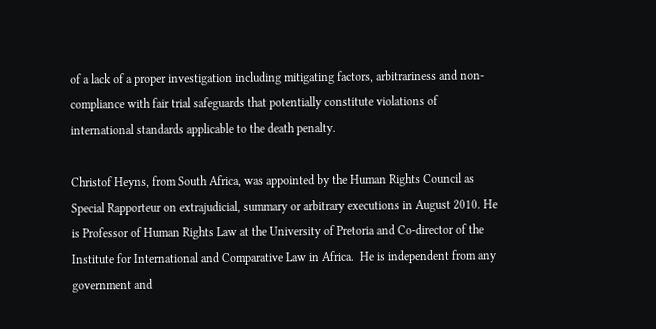of a lack of a proper investigation including mitigating factors, arbitrariness and non-compliance with fair trial safeguards that potentially constitute violations of international standards applicable to the death penalty.

Christof Heyns, from South Africa, was appointed by the Human Rights Council as Special Rapporteur on extrajudicial, summary or arbitrary executions in August 2010. He is Professor of Human Rights Law at the University of Pretoria and Co-director of the Institute for International and Comparative Law in Africa.  He is independent from any government and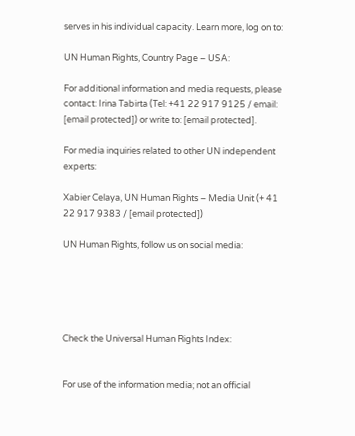serves in his individual capacity. Learn more, log on to:

UN Human Rights, Country Page – USA:

For additional information and media requests, please contact: Irina Tabirta (Tel: +41 22 917 9125 / email: [email protected]) or write to: [email protected].

For media inquiries related to other UN independent experts:

Xabier Celaya, UN Human Rights – Media Unit (+ 41 22 917 9383 / [email protected])

UN Human Rights, follow us on social media:





Check the Universal Human Rights Index:


For use of the information media; not an official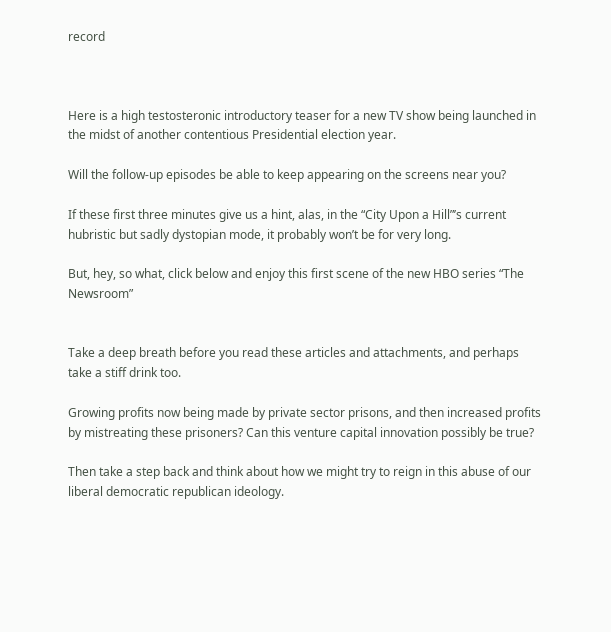record



Here is a high testosteronic introductory teaser for a new TV show being launched in the midst of another contentious Presidential election year.

Will the follow-up episodes be able to keep appearing on the screens near you?

If these first three minutes give us a hint, alas, in the “City Upon a Hill”’s current hubristic but sadly dystopian mode, it probably won’t be for very long.

But, hey, so what, click below and enjoy this first scene of the new HBO series “The Newsroom”


Take a deep breath before you read these articles and attachments, and perhaps take a stiff drink too.

Growing profits now being made by private sector prisons, and then increased profits by mistreating these prisoners? Can this venture capital innovation possibly be true?

Then take a step back and think about how we might try to reign in this abuse of our liberal democratic republican ideology.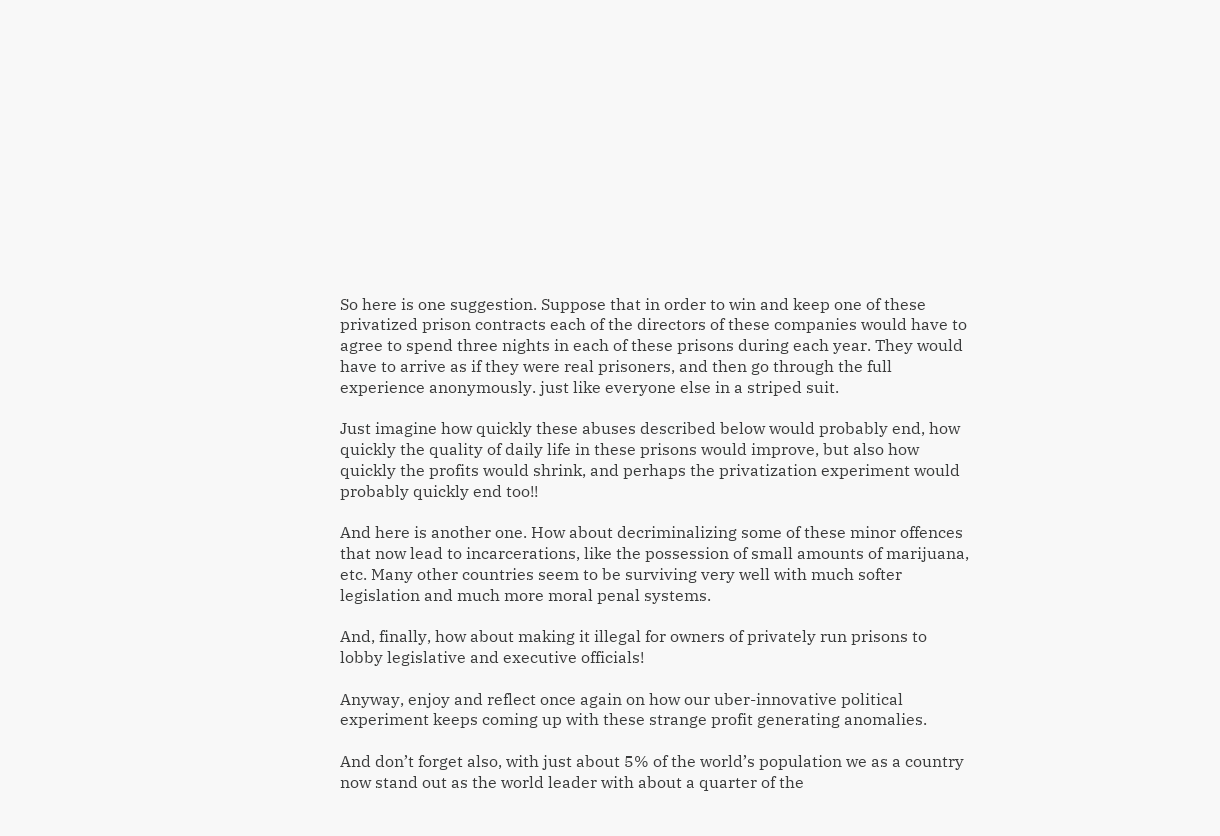So here is one suggestion. Suppose that in order to win and keep one of these privatized prison contracts each of the directors of these companies would have to agree to spend three nights in each of these prisons during each year. They would have to arrive as if they were real prisoners, and then go through the full experience anonymously. just like everyone else in a striped suit.

Just imagine how quickly these abuses described below would probably end, how quickly the quality of daily life in these prisons would improve, but also how quickly the profits would shrink, and perhaps the privatization experiment would probably quickly end too!!

And here is another one. How about decriminalizing some of these minor offences that now lead to incarcerations, like the possession of small amounts of marijuana, etc. Many other countries seem to be surviving very well with much softer legislation and much more moral penal systems.

And, finally, how about making it illegal for owners of privately run prisons to lobby legislative and executive officials!

Anyway, enjoy and reflect once again on how our uber-innovative political experiment keeps coming up with these strange profit generating anomalies.

And don’t forget also, with just about 5% of the world’s population we as a country now stand out as the world leader with about a quarter of the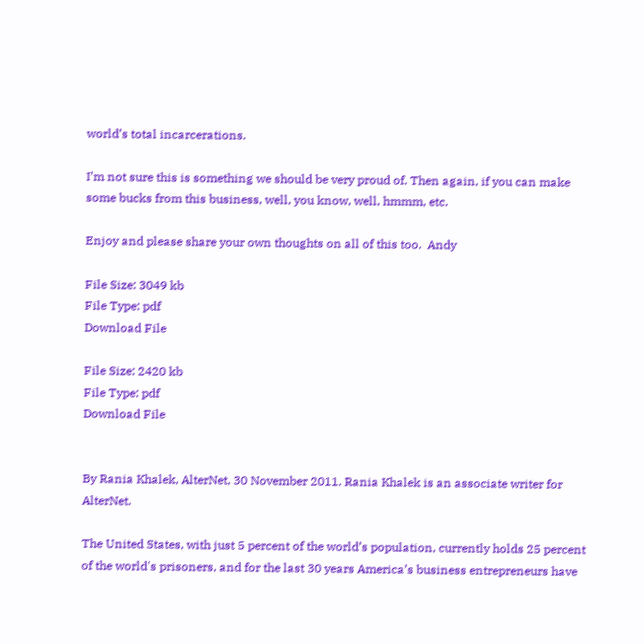world’s total incarcerations.

I’m not sure this is something we should be very proud of. Then again, if you can make some bucks from this business, well, you know, well, hmmm, etc.

Enjoy and please share your own thoughts on all of this too.  Andy

File Size: 3049 kb
File Type: pdf
Download File

File Size: 2420 kb
File Type: pdf
Download File


By Rania Khalek, AlterNet, 30 November 2011. Rania Khalek is an associate writer for AlterNet.

The United States, with just 5 percent of the world’s population, currently holds 25 percent of the world's prisoners, and for the last 30 years America’s business entrepreneurs have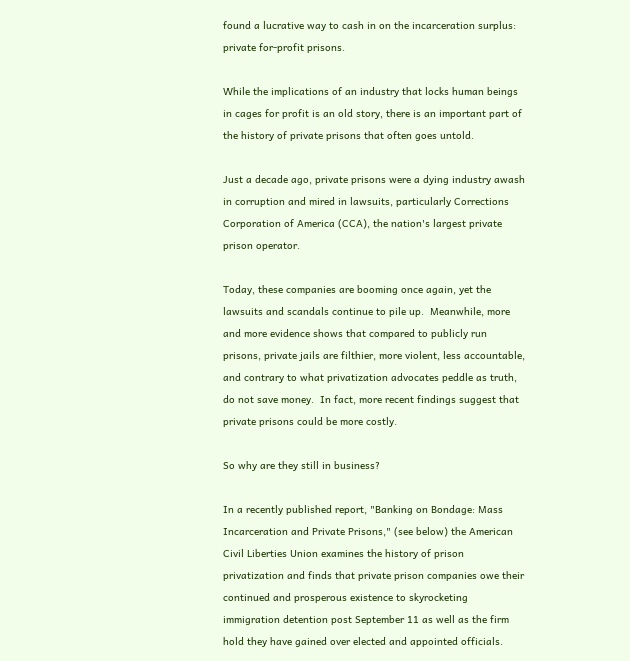found a lucrative way to cash in on the incarceration surplus: private for-profit prisons.

While the implications of an industry that locks human beings in cages for profit is an old story, there is an important part of the history of private prisons that often goes untold.

Just a decade ago, private prisons were a dying industry awash in corruption and mired in lawsuits, particularly Corrections Corporation of America (CCA), the nation's largest private prison operator.

Today, these companies are booming once again, yet the lawsuits and scandals continue to pile up.  Meanwhile, more and more evidence shows that compared to publicly run prisons, private jails are filthier, more violent, less accountable, and contrary to what privatization advocates peddle as truth, do not save money.  In fact, more recent findings suggest that private prisons could be more costly.

So why are they still in business?

In a recently published report, "Banking on Bondage: Mass Incarceration and Private Prisons," (see below) the American Civil Liberties Union examines the history of prison privatization and finds that private prison companies owe their continued and prosperous existence to skyrocketing immigration detention post September 11 as well as the firm hold they have gained over elected and appointed officials.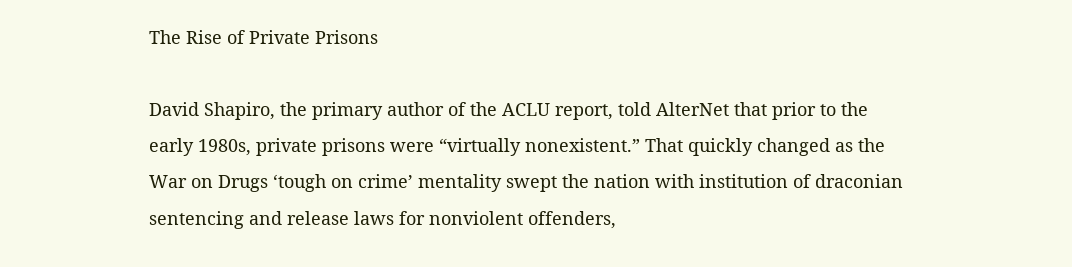The Rise of Private Prisons

David Shapiro, the primary author of the ACLU report, told AlterNet that prior to the early 1980s, private prisons were “virtually nonexistent.” That quickly changed as the War on Drugs ‘tough on crime’ mentality swept the nation with institution of draconian sentencing and release laws for nonviolent offenders,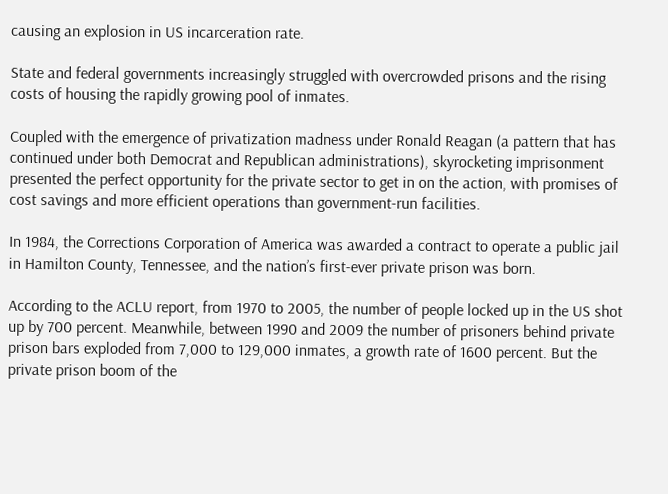causing an explosion in US incarceration rate.

State and federal governments increasingly struggled with overcrowded prisons and the rising costs of housing the rapidly growing pool of inmates.

Coupled with the emergence of privatization madness under Ronald Reagan (a pattern that has continued under both Democrat and Republican administrations), skyrocketing imprisonment presented the perfect opportunity for the private sector to get in on the action, with promises of cost savings and more efficient operations than government-run facilities.

In 1984, the Corrections Corporation of America was awarded a contract to operate a public jail in Hamilton County, Tennessee, and the nation’s first-ever private prison was born.

According to the ACLU report, from 1970 to 2005, the number of people locked up in the US shot up by 700 percent. Meanwhile, between 1990 and 2009 the number of prisoners behind private prison bars exploded from 7,000 to 129,000 inmates, a growth rate of 1600 percent. But the private prison boom of the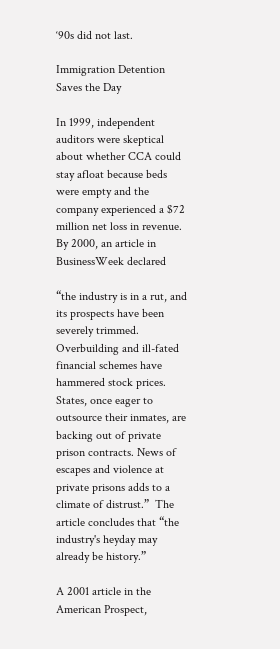‘90s did not last.

Immigration Detention Saves the Day

In 1999, independent auditors were skeptical about whether CCA could stay afloat because beds were empty and the company experienced a $72 million net loss in revenue. By 2000, an article in BusinessWeek declared

“the industry is in a rut, and its prospects have been severely trimmed. Overbuilding and ill-fated financial schemes have hammered stock prices. States, once eager to outsource their inmates, are backing out of private prison contracts. News of escapes and violence at private prisons adds to a climate of distrust.”  The article concludes that “the industry's heyday may already be history.”

A 2001 article in the American Prospect,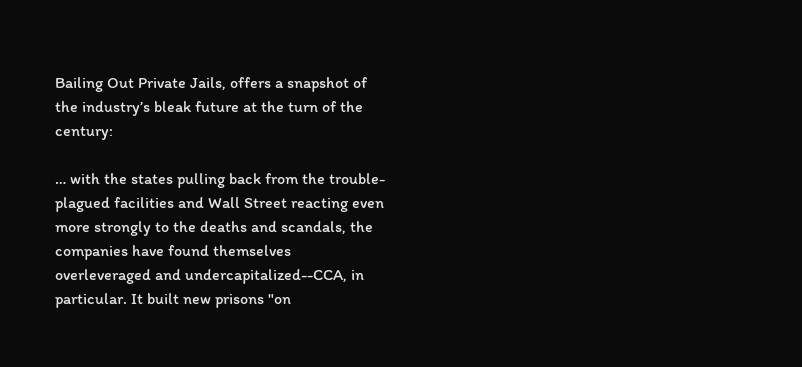Bailing Out Private Jails, offers a snapshot of the industry’s bleak future at the turn of the century:

… with the states pulling back from the trouble-plagued facilities and Wall Street reacting even more strongly to the deaths and scandals, the companies have found themselves overleveraged and undercapitalized--CCA, in particular. It built new prisons "on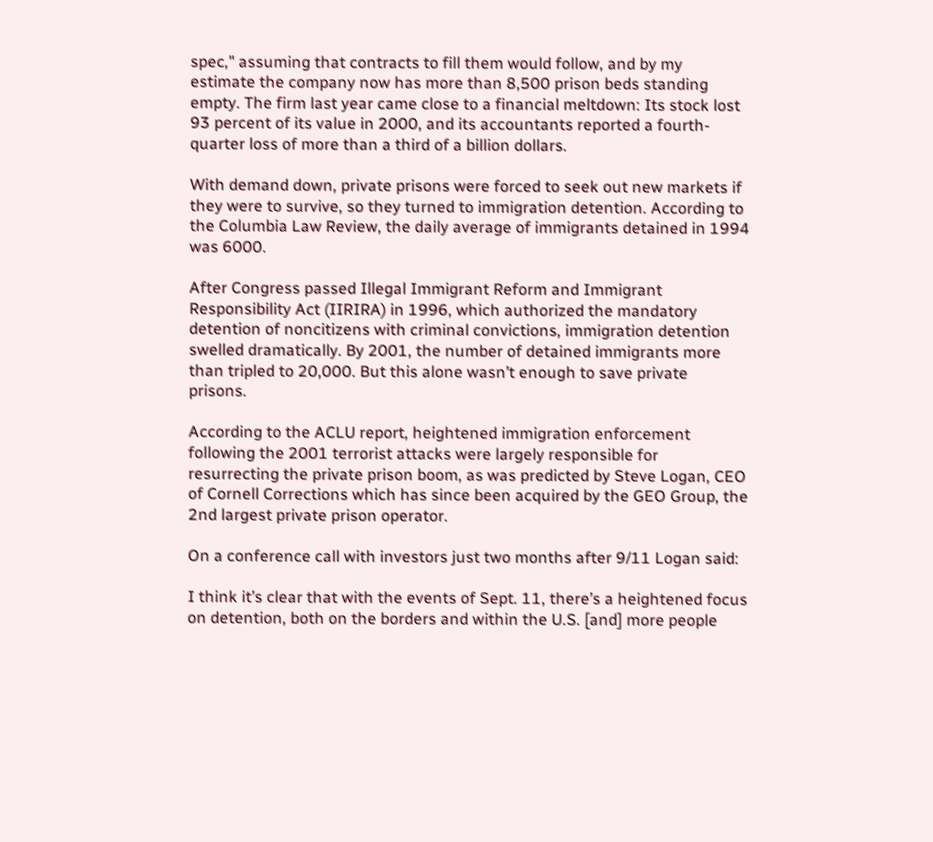spec," assuming that contracts to fill them would follow, and by my estimate the company now has more than 8,500 prison beds standing empty. The firm last year came close to a financial meltdown: Its stock lost 93 percent of its value in 2000, and its accountants reported a fourth-quarter loss of more than a third of a billion dollars.

With demand down, private prisons were forced to seek out new markets if they were to survive, so they turned to immigration detention. According to the Columbia Law Review, the daily average of immigrants detained in 1994 was 6000.

After Congress passed Illegal Immigrant Reform and Immigrant Responsibility Act (IIRIRA) in 1996, which authorized the mandatory detention of noncitizens with criminal convictions, immigration detention swelled dramatically. By 2001, the number of detained immigrants more than tripled to 20,000. But this alone wasn’t enough to save private prisons.

According to the ACLU report, heightened immigration enforcement following the 2001 terrorist attacks were largely responsible for resurrecting the private prison boom, as was predicted by Steve Logan, CEO of Cornell Corrections which has since been acquired by the GEO Group, the 2nd largest private prison operator.

On a conference call with investors just two months after 9/11 Logan said:

I think it’s clear that with the events of Sept. 11, there’s a heightened focus on detention, both on the borders and within the U.S. [and] more people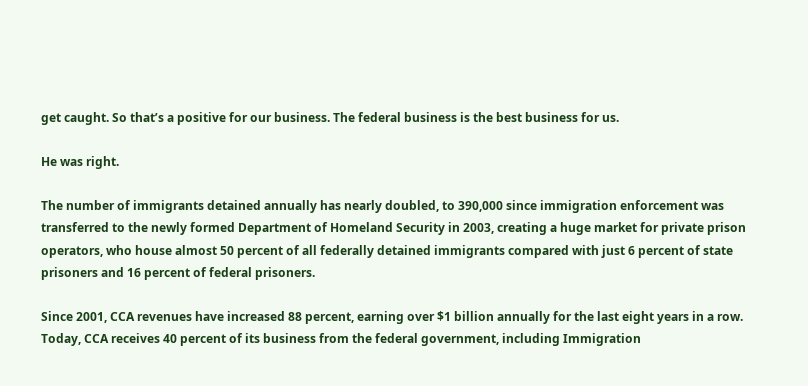get caught. So that’s a positive for our business. The federal business is the best business for us.

He was right.

The number of immigrants detained annually has nearly doubled, to 390,000 since immigration enforcement was transferred to the newly formed Department of Homeland Security in 2003, creating a huge market for private prison operators, who house almost 50 percent of all federally detained immigrants compared with just 6 percent of state prisoners and 16 percent of federal prisoners.

Since 2001, CCA revenues have increased 88 percent, earning over $1 billion annually for the last eight years in a row. Today, CCA receives 40 percent of its business from the federal government, including Immigration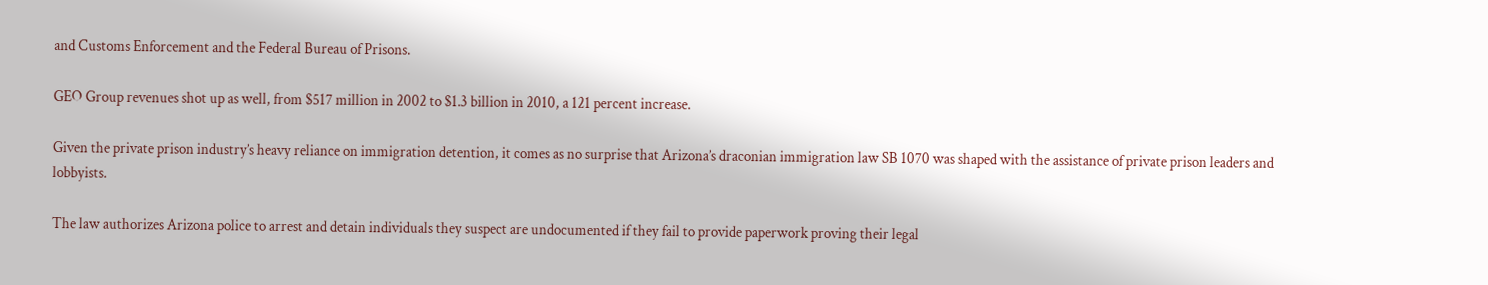and Customs Enforcement and the Federal Bureau of Prisons.

GEO Group revenues shot up as well, from $517 million in 2002 to $1.3 billion in 2010, a 121 percent increase.

Given the private prison industry’s heavy reliance on immigration detention, it comes as no surprise that Arizona’s draconian immigration law SB 1070 was shaped with the assistance of private prison leaders and lobbyists.

The law authorizes Arizona police to arrest and detain individuals they suspect are undocumented if they fail to provide paperwork proving their legal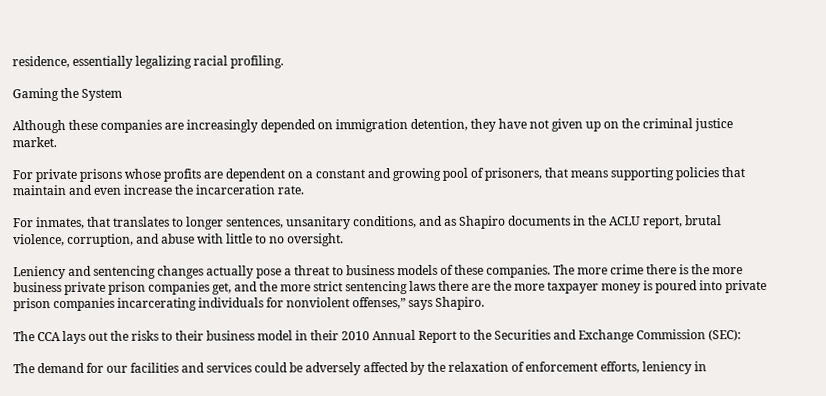residence, essentially legalizing racial profiling.

Gaming the System

Although these companies are increasingly depended on immigration detention, they have not given up on the criminal justice market.

For private prisons whose profits are dependent on a constant and growing pool of prisoners, that means supporting policies that maintain and even increase the incarceration rate.

For inmates, that translates to longer sentences, unsanitary conditions, and as Shapiro documents in the ACLU report, brutal violence, corruption, and abuse with little to no oversight.

Leniency and sentencing changes actually pose a threat to business models of these companies. The more crime there is the more business private prison companies get, and the more strict sentencing laws there are the more taxpayer money is poured into private prison companies incarcerating individuals for nonviolent offenses,” says Shapiro.

The CCA lays out the risks to their business model in their 2010 Annual Report to the Securities and Exchange Commission (SEC):

The demand for our facilities and services could be adversely affected by the relaxation of enforcement efforts, leniency in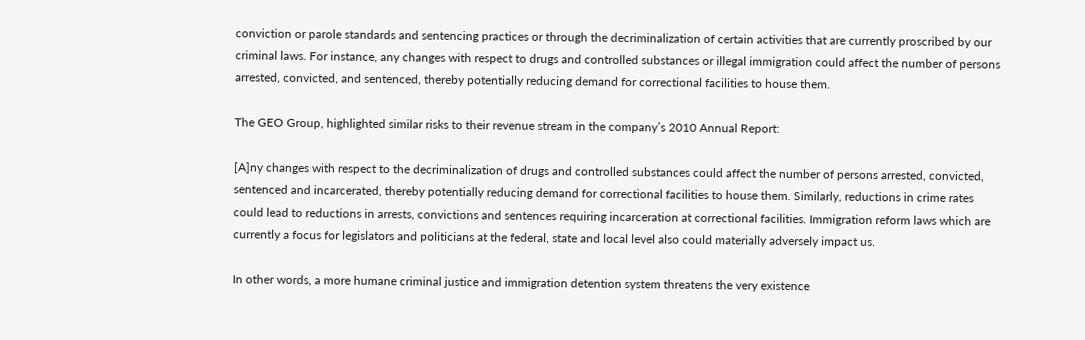conviction or parole standards and sentencing practices or through the decriminalization of certain activities that are currently proscribed by our criminal laws. For instance, any changes with respect to drugs and controlled substances or illegal immigration could affect the number of persons arrested, convicted, and sentenced, thereby potentially reducing demand for correctional facilities to house them.

The GEO Group, highlighted similar risks to their revenue stream in the company’s 2010 Annual Report:

[A]ny changes with respect to the decriminalization of drugs and controlled substances could affect the number of persons arrested, convicted, sentenced and incarcerated, thereby potentially reducing demand for correctional facilities to house them. Similarly, reductions in crime rates could lead to reductions in arrests, convictions and sentences requiring incarceration at correctional facilities. Immigration reform laws which are currently a focus for legislators and politicians at the federal, state and local level also could materially adversely impact us.

In other words, a more humane criminal justice and immigration detention system threatens the very existence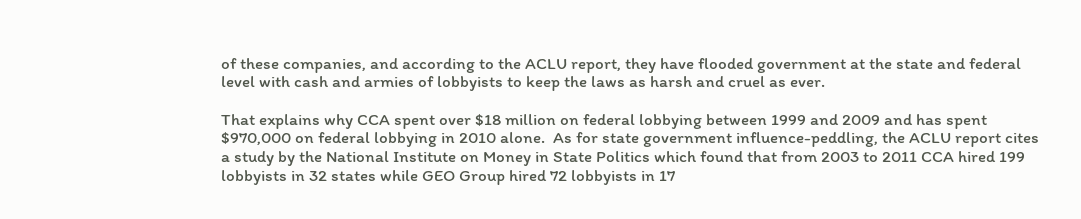of these companies, and according to the ACLU report, they have flooded government at the state and federal level with cash and armies of lobbyists to keep the laws as harsh and cruel as ever.

That explains why CCA spent over $18 million on federal lobbying between 1999 and 2009 and has spent $970,000 on federal lobbying in 2010 alone.  As for state government influence-peddling, the ACLU report cites a study by the National Institute on Money in State Politics which found that from 2003 to 2011 CCA hired 199 lobbyists in 32 states while GEO Group hired 72 lobbyists in 17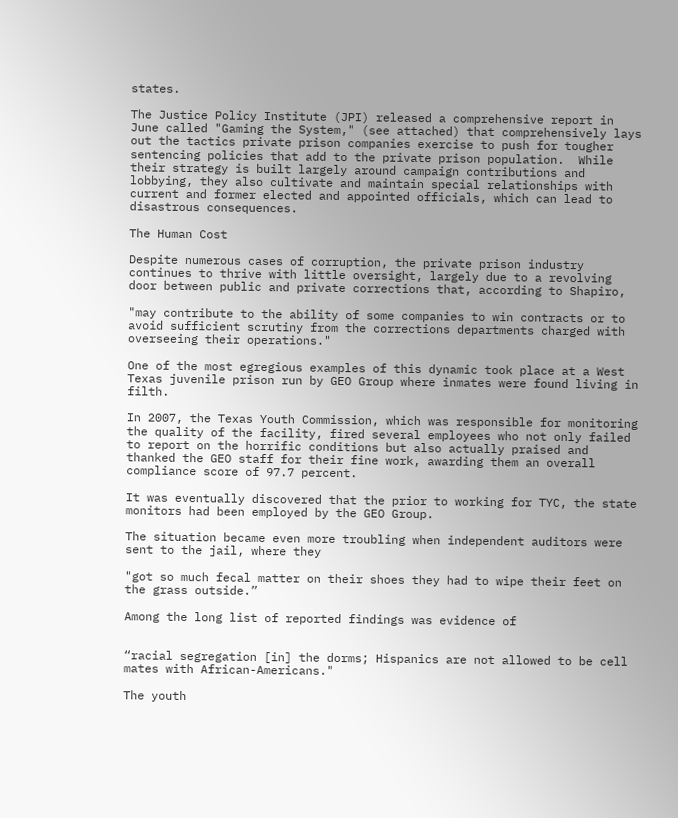states.

The Justice Policy Institute (JPI) released a comprehensive report in June called "Gaming the System," (see attached) that comprehensively lays out the tactics private prison companies exercise to push for tougher sentencing policies that add to the private prison population.  While their strategy is built largely around campaign contributions and lobbying, they also cultivate and maintain special relationships with current and former elected and appointed officials, which can lead to disastrous consequences.

The Human Cost

Despite numerous cases of corruption, the private prison industry continues to thrive with little oversight, largely due to a revolving door between public and private corrections that, according to Shapiro,

"may contribute to the ability of some companies to win contracts or to avoid sufficient scrutiny from the corrections departments charged with overseeing their operations."

One of the most egregious examples of this dynamic took place at a West Texas juvenile prison run by GEO Group where inmates were found living in filth.

In 2007, the Texas Youth Commission, which was responsible for monitoring the quality of the facility, fired several employees who not only failed to report on the horrific conditions but also actually praised and thanked the GEO staff for their fine work, awarding them an overall compliance score of 97.7 percent.

It was eventually discovered that the prior to working for TYC, the state monitors had been employed by the GEO Group.

The situation became even more troubling when independent auditors were sent to the jail, where they

"got so much fecal matter on their shoes they had to wipe their feet on the grass outside.”

Among the long list of reported findings was evidence of


“racial segregation [in] the dorms; Hispanics are not allowed to be cell mates with African-Americans."

The youth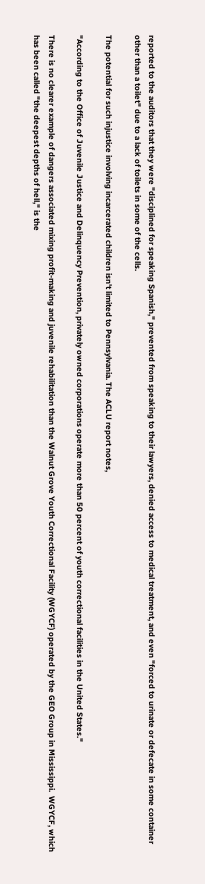reported to the auditors that they were "disciplined for speaking Spanish," prevented from speaking to their lawyers, denied access to medical treatment, and even "forced to urinate or defecate in some container other than a toilet" due to a lack of toilets in some of the cells.

The potential for such injustice involving incarcerated children isn't limited to Pennsylvania. The ACLU report notes,

"According to the Office of Juvenile Justice and Delinquency Prevention, privately owned corporations operate more than 50 percent of youth correctional facilities in the United States."

There is no clearer example of dangers associated mixing profit-making and juvenile rehabilitation than the Walnut Grove Youth Correctional Facility (WGYCF) operated by the GEO Group in Mississippi.  WGYCF, which has been called "the deepest depths of hell," is the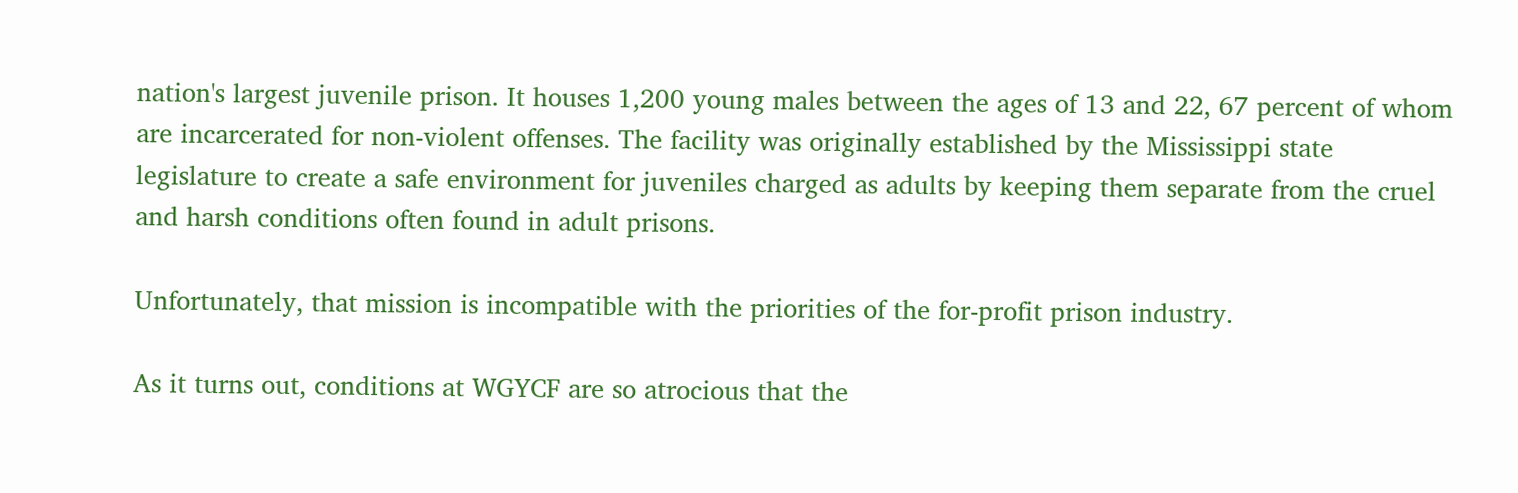nation's largest juvenile prison. It houses 1,200 young males between the ages of 13 and 22, 67 percent of whom are incarcerated for non-violent offenses. The facility was originally established by the Mississippi state legislature to create a safe environment for juveniles charged as adults by keeping them separate from the cruel and harsh conditions often found in adult prisons.

Unfortunately, that mission is incompatible with the priorities of the for-profit prison industry.

As it turns out, conditions at WGYCF are so atrocious that the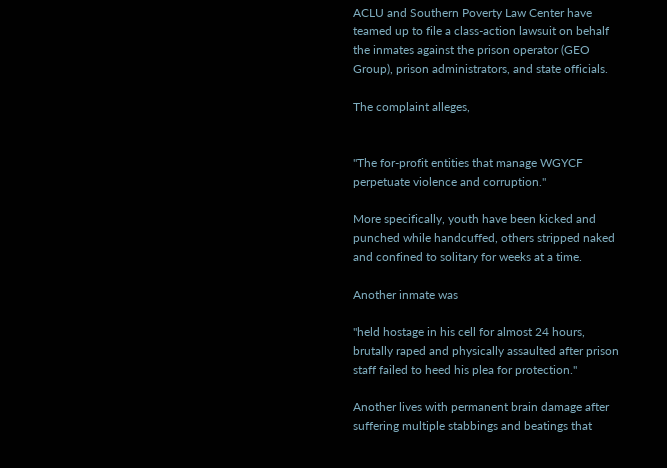ACLU and Southern Poverty Law Center have teamed up to file a class-action lawsuit on behalf the inmates against the prison operator (GEO Group), prison administrators, and state officials.

The complaint alleges,


"The for-profit entities that manage WGYCF perpetuate violence and corruption."

More specifically, youth have been kicked and punched while handcuffed, others stripped naked and confined to solitary for weeks at a time.

Another inmate was

"held hostage in his cell for almost 24 hours, brutally raped and physically assaulted after prison staff failed to heed his plea for protection."

Another lives with permanent brain damage after suffering multiple stabbings and beatings that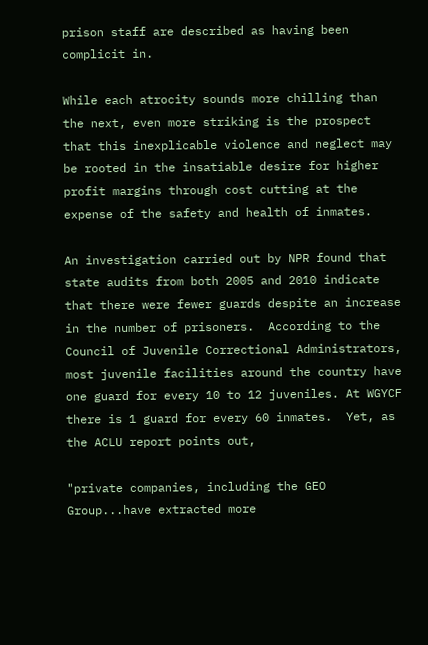prison staff are described as having been complicit in.

While each atrocity sounds more chilling than the next, even more striking is the prospect that this inexplicable violence and neglect may be rooted in the insatiable desire for higher profit margins through cost cutting at the expense of the safety and health of inmates.

An investigation carried out by NPR found that state audits from both 2005 and 2010 indicate that there were fewer guards despite an increase in the number of prisoners.  According to the Council of Juvenile Correctional Administrators, most juvenile facilities around the country have one guard for every 10 to 12 juveniles. At WGYCF there is 1 guard for every 60 inmates.  Yet, as the ACLU report points out,

"private companies, including the GEO Group...have extracted more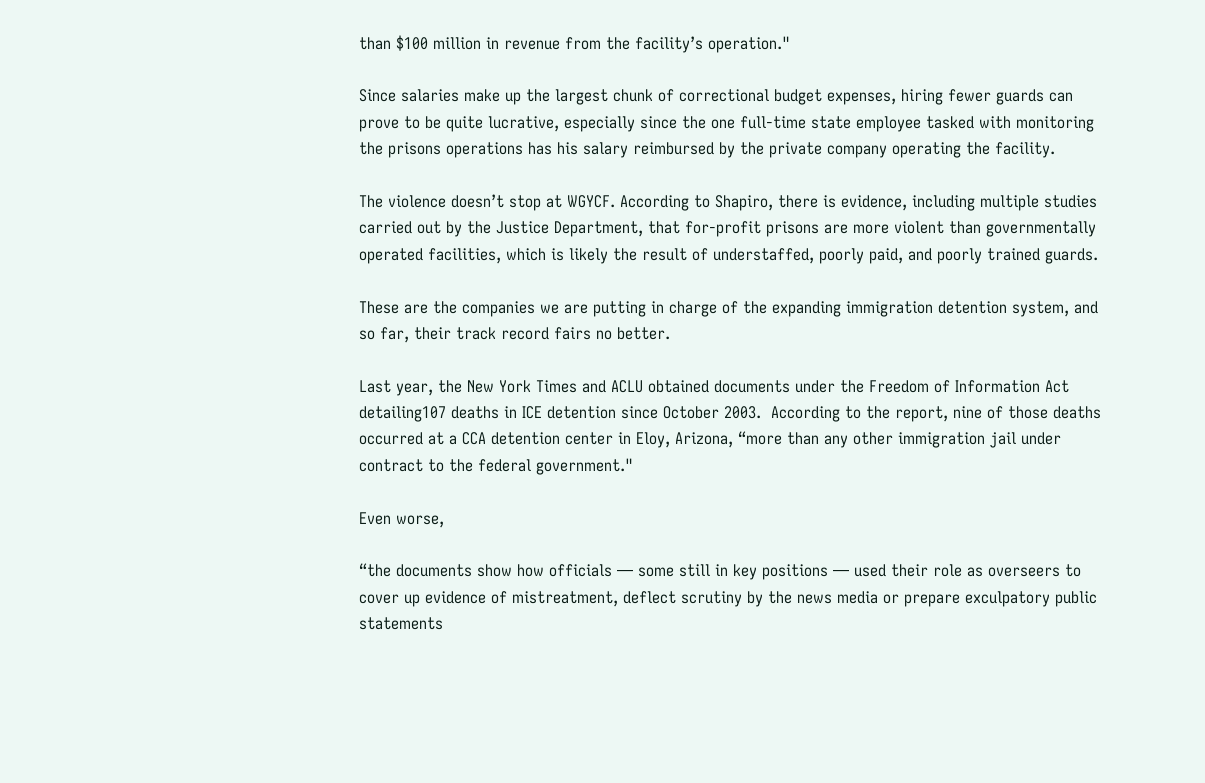than $100 million in revenue from the facility’s operation."

Since salaries make up the largest chunk of correctional budget expenses, hiring fewer guards can prove to be quite lucrative, especially since the one full-time state employee tasked with monitoring the prisons operations has his salary reimbursed by the private company operating the facility.

The violence doesn’t stop at WGYCF. According to Shapiro, there is evidence, including multiple studies carried out by the Justice Department, that for-profit prisons are more violent than governmentally operated facilities, which is likely the result of understaffed, poorly paid, and poorly trained guards.

These are the companies we are putting in charge of the expanding immigration detention system, and so far, their track record fairs no better.

Last year, the New York Times and ACLU obtained documents under the Freedom of Information Act detailing107 deaths in ICE detention since October 2003.  According to the report, nine of those deaths occurred at a CCA detention center in Eloy, Arizona, “more than any other immigration jail under contract to the federal government."

Even worse,

“the documents show how officials — some still in key positions — used their role as overseers to cover up evidence of mistreatment, deflect scrutiny by the news media or prepare exculpatory public statements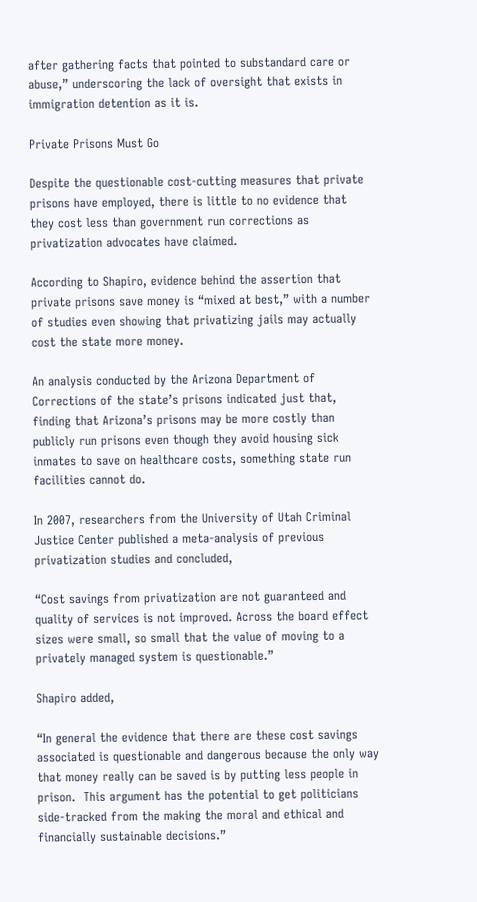after gathering facts that pointed to substandard care or abuse,” underscoring the lack of oversight that exists in immigration detention as it is.

Private Prisons Must Go

Despite the questionable cost-cutting measures that private prisons have employed, there is little to no evidence that they cost less than government run corrections as privatization advocates have claimed.

According to Shapiro, evidence behind the assertion that private prisons save money is “mixed at best,” with a number of studies even showing that privatizing jails may actually cost the state more money.

An analysis conducted by the Arizona Department of Corrections of the state’s prisons indicated just that, finding that Arizona’s prisons may be more costly than publicly run prisons even though they avoid housing sick inmates to save on healthcare costs, something state run facilities cannot do.

In 2007, researchers from the University of Utah Criminal Justice Center published a meta-analysis of previous privatization studies and concluded,

“Cost savings from privatization are not guaranteed and quality of services is not improved. Across the board effect sizes were small, so small that the value of moving to a privately managed system is questionable.”

Shapiro added,

“In general the evidence that there are these cost savings associated is questionable and dangerous because the only way that money really can be saved is by putting less people in prison.  This argument has the potential to get politicians side-tracked from the making the moral and ethical and financially sustainable decisions.”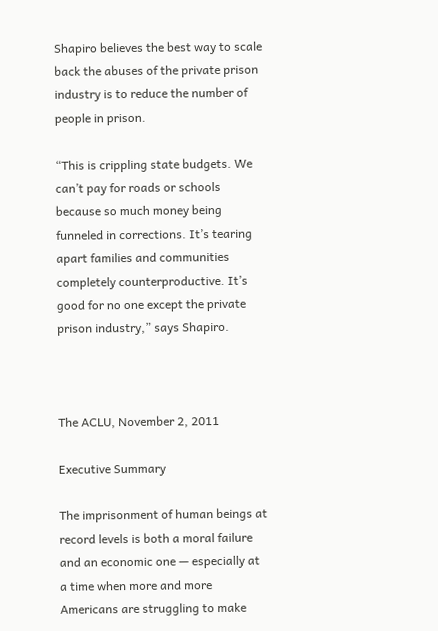Shapiro believes the best way to scale back the abuses of the private prison industry is to reduce the number of people in prison.

“This is crippling state budgets. We can’t pay for roads or schools because so much money being funneled in corrections. It’s tearing apart families and communities completely counterproductive. It’s good for no one except the private prison industry,” says Shapiro.



The ACLU, November 2, 2011

Executive Summary

The imprisonment of human beings at record levels is both a moral failure and an economic one — especially at a time when more and more Americans are struggling to make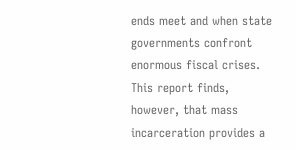ends meet and when state governments confront enormous fiscal crises. This report finds, however, that mass incarceration provides a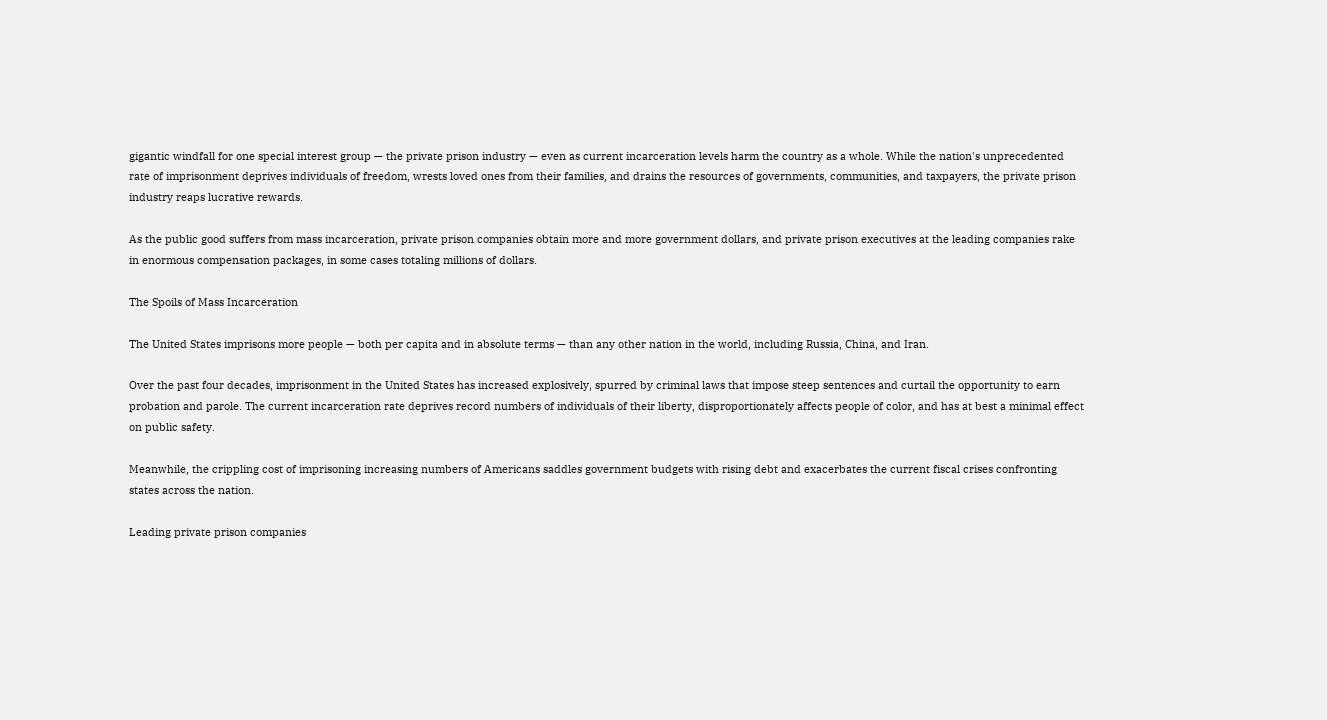gigantic windfall for one special interest group — the private prison industry — even as current incarceration levels harm the country as a whole. While the nation's unprecedented rate of imprisonment deprives individuals of freedom, wrests loved ones from their families, and drains the resources of governments, communities, and taxpayers, the private prison industry reaps lucrative rewards.

As the public good suffers from mass incarceration, private prison companies obtain more and more government dollars, and private prison executives at the leading companies rake in enormous compensation packages, in some cases totaling millions of dollars.

The Spoils of Mass Incarceration

The United States imprisons more people — both per capita and in absolute terms — than any other nation in the world, including Russia, China, and Iran.

Over the past four decades, imprisonment in the United States has increased explosively, spurred by criminal laws that impose steep sentences and curtail the opportunity to earn probation and parole. The current incarceration rate deprives record numbers of individuals of their liberty, disproportionately affects people of color, and has at best a minimal effect on public safety.

Meanwhile, the crippling cost of imprisoning increasing numbers of Americans saddles government budgets with rising debt and exacerbates the current fiscal crises confronting states across the nation.

Leading private prison companies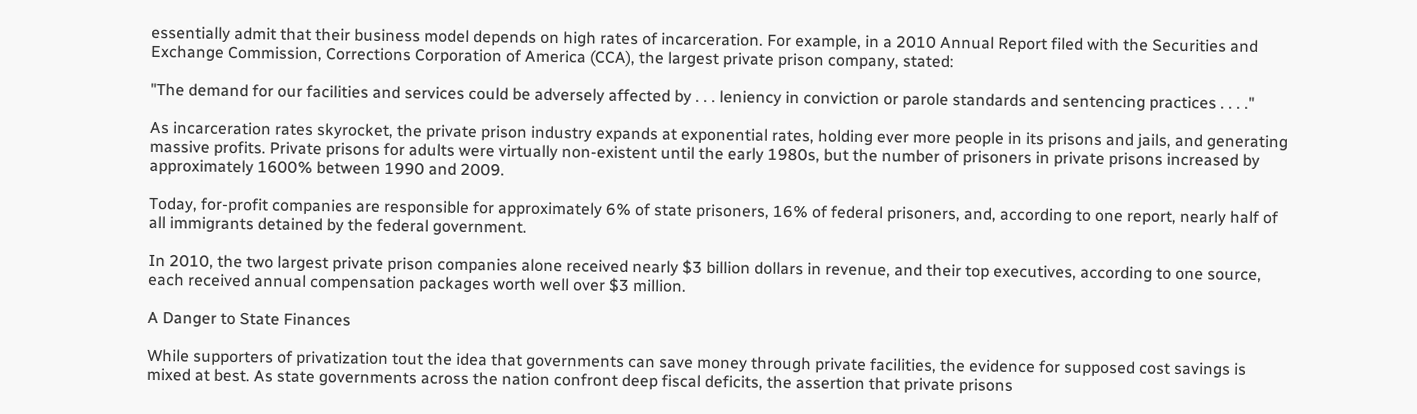essentially admit that their business model depends on high rates of incarceration. For example, in a 2010 Annual Report filed with the Securities and Exchange Commission, Corrections Corporation of America (CCA), the largest private prison company, stated:

"The demand for our facilities and services could be adversely affected by . . . leniency in conviction or parole standards and sentencing practices . . . ."

As incarceration rates skyrocket, the private prison industry expands at exponential rates, holding ever more people in its prisons and jails, and generating massive profits. Private prisons for adults were virtually non-existent until the early 1980s, but the number of prisoners in private prisons increased by approximately 1600% between 1990 and 2009.

Today, for-profit companies are responsible for approximately 6% of state prisoners, 16% of federal prisoners, and, according to one report, nearly half of all immigrants detained by the federal government.

In 2010, the two largest private prison companies alone received nearly $3 billion dollars in revenue, and their top executives, according to one source, each received annual compensation packages worth well over $3 million.

A Danger to State Finances

While supporters of privatization tout the idea that governments can save money through private facilities, the evidence for supposed cost savings is mixed at best. As state governments across the nation confront deep fiscal deficits, the assertion that private prisons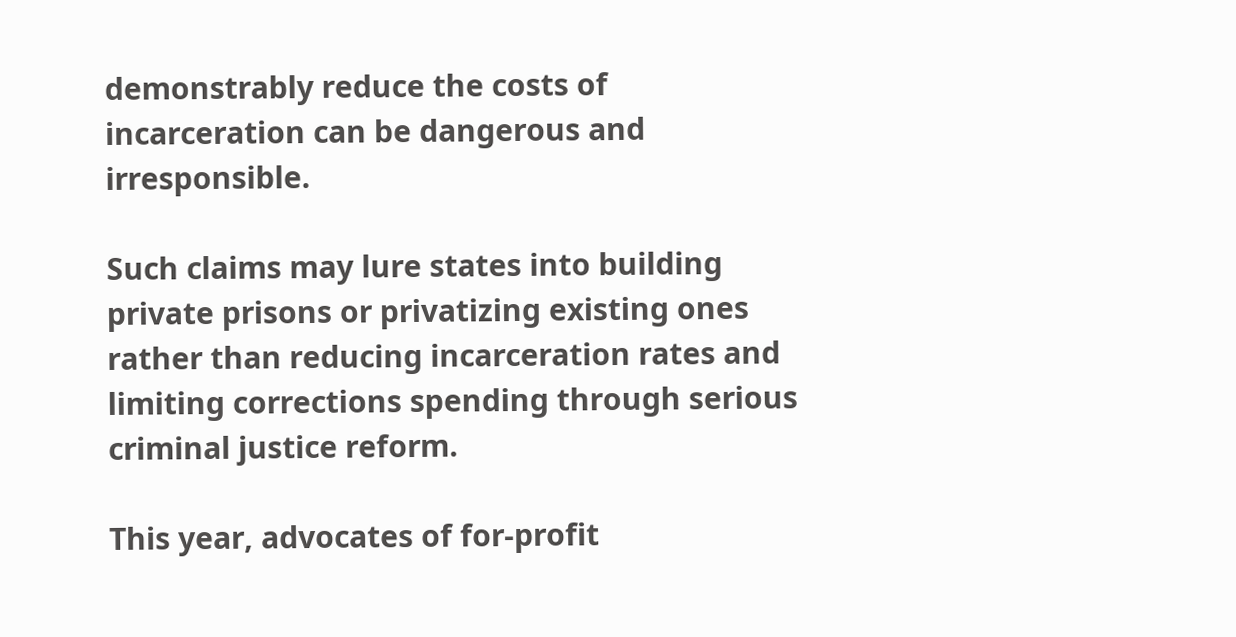demonstrably reduce the costs of incarceration can be dangerous and irresponsible.

Such claims may lure states into building private prisons or privatizing existing ones rather than reducing incarceration rates and limiting corrections spending through serious criminal justice reform.

This year, advocates of for-profit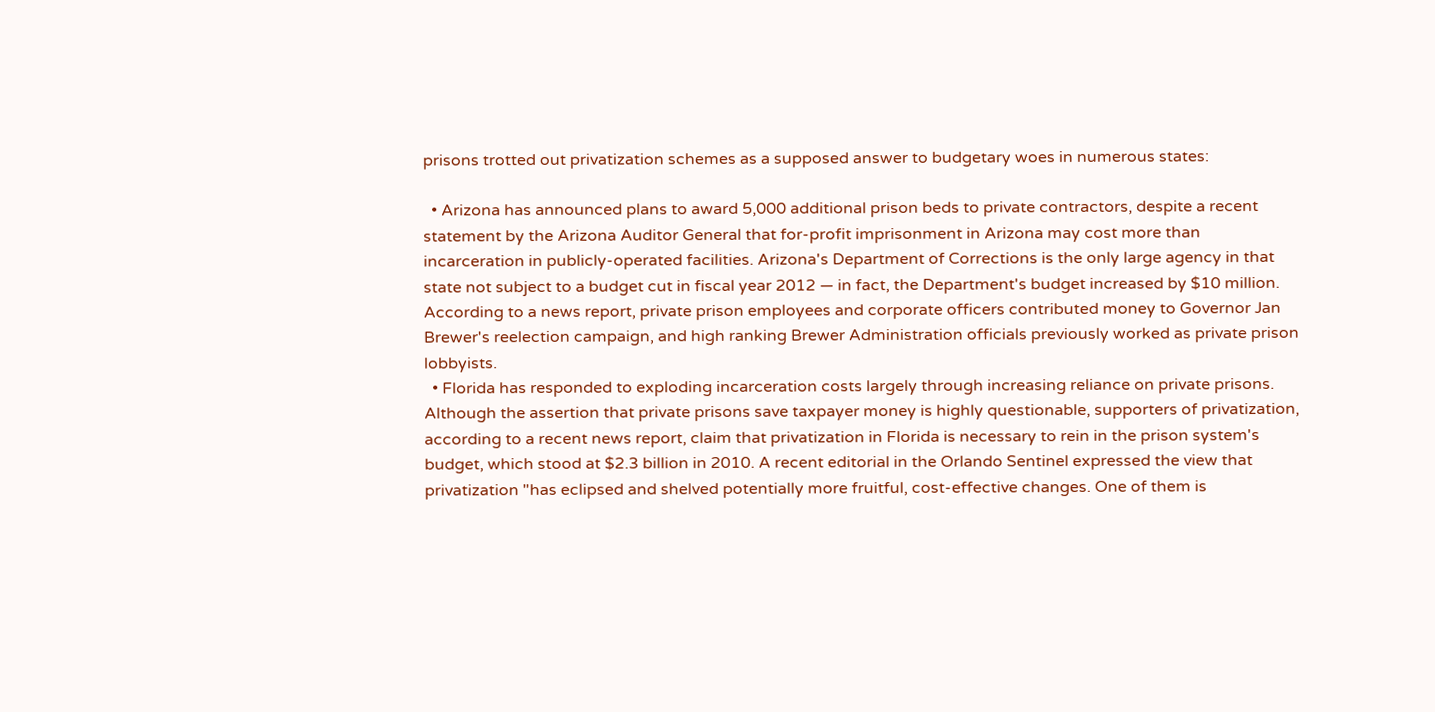prisons trotted out privatization schemes as a supposed answer to budgetary woes in numerous states:

  • Arizona has announced plans to award 5,000 additional prison beds to private contractors, despite a recent statement by the Arizona Auditor General that for-profit imprisonment in Arizona may cost more than incarceration in publicly-operated facilities. Arizona's Department of Corrections is the only large agency in that state not subject to a budget cut in fiscal year 2012 — in fact, the Department's budget increased by $10 million. According to a news report, private prison employees and corporate officers contributed money to Governor Jan Brewer's reelection campaign, and high ranking Brewer Administration officials previously worked as private prison lobbyists.
  • Florida has responded to exploding incarceration costs largely through increasing reliance on private prisons. Although the assertion that private prisons save taxpayer money is highly questionable, supporters of privatization, according to a recent news report, claim that privatization in Florida is necessary to rein in the prison system's budget, which stood at $2.3 billion in 2010. A recent editorial in the Orlando Sentinel expressed the view that privatization "has eclipsed and shelved potentially more fruitful, cost-effective changes. One of them is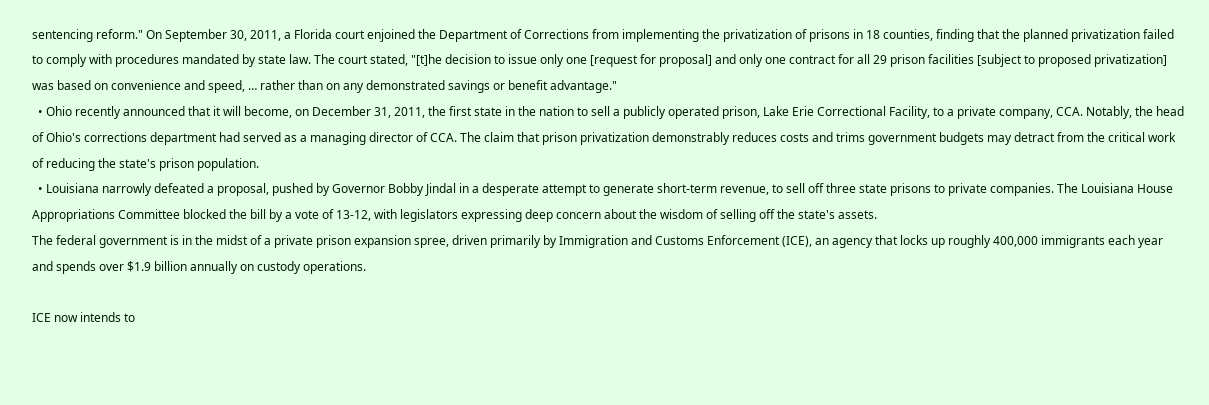sentencing reform." On September 30, 2011, a Florida court enjoined the Department of Corrections from implementing the privatization of prisons in 18 counties, finding that the planned privatization failed to comply with procedures mandated by state law. The court stated, "[t]he decision to issue only one [request for proposal] and only one contract for all 29 prison facilities [subject to proposed privatization] was based on convenience and speed, … rather than on any demonstrated savings or benefit advantage."
  • Ohio recently announced that it will become, on December 31, 2011, the first state in the nation to sell a publicly operated prison, Lake Erie Correctional Facility, to a private company, CCA. Notably, the head of Ohio's corrections department had served as a managing director of CCA. The claim that prison privatization demonstrably reduces costs and trims government budgets may detract from the critical work of reducing the state's prison population.
  • Louisiana narrowly defeated a proposal, pushed by Governor Bobby Jindal in a desperate attempt to generate short-term revenue, to sell off three state prisons to private companies. The Louisiana House Appropriations Committee blocked the bill by a vote of 13-12, with legislators expressing deep concern about the wisdom of selling off the state's assets.
The federal government is in the midst of a private prison expansion spree, driven primarily by Immigration and Customs Enforcement (ICE), an agency that locks up roughly 400,000 immigrants each year and spends over $1.9 billion annually on custody operations.

ICE now intends to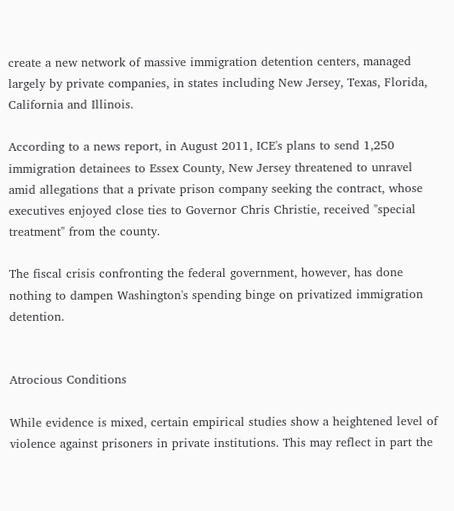create a new network of massive immigration detention centers, managed largely by private companies, in states including New Jersey, Texas, Florida, California and Illinois.

According to a news report, in August 2011, ICE's plans to send 1,250 immigration detainees to Essex County, New Jersey threatened to unravel amid allegations that a private prison company seeking the contract, whose executives enjoyed close ties to Governor Chris Christie, received "special treatment" from the county.

The fiscal crisis confronting the federal government, however, has done nothing to dampen Washington's spending binge on privatized immigration detention.


Atrocious Conditions

While evidence is mixed, certain empirical studies show a heightened level of violence against prisoners in private institutions. This may reflect in part the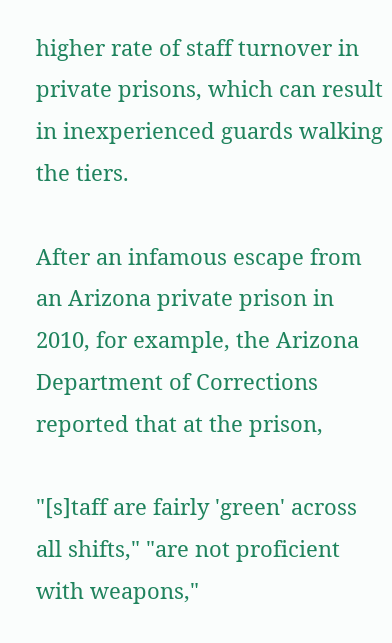higher rate of staff turnover in private prisons, which can result in inexperienced guards walking the tiers.

After an infamous escape from an Arizona private prison in 2010, for example, the Arizona Department of Corrections reported that at the prison,

"[s]taff are fairly 'green' across all shifts," "are not proficient with weapons,"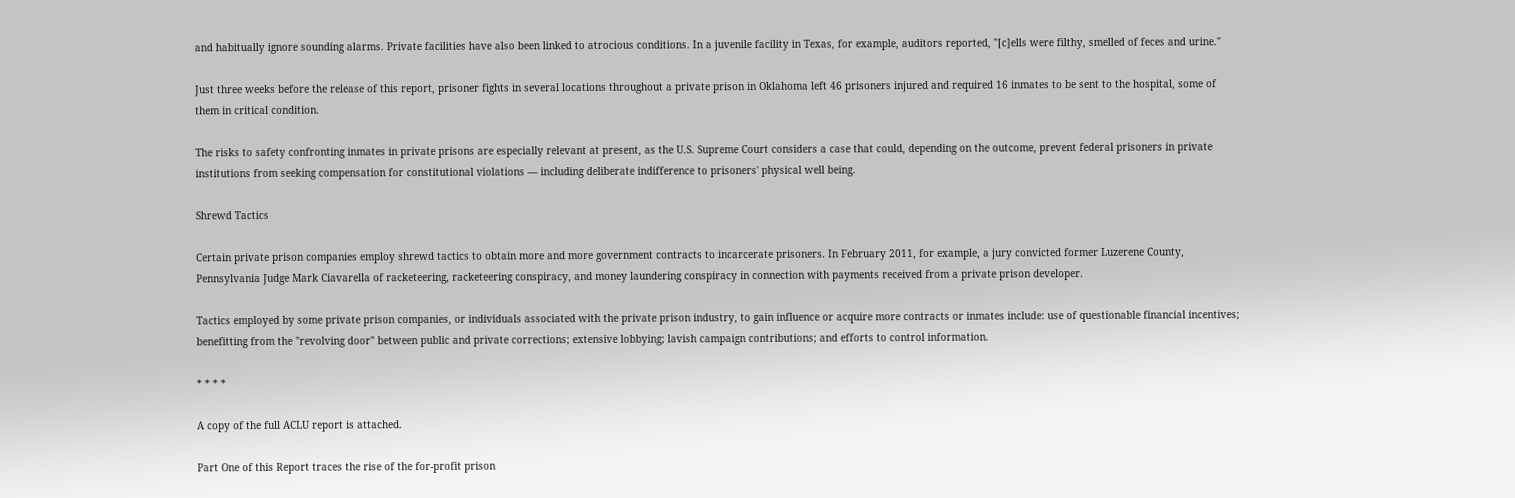and habitually ignore sounding alarms. Private facilities have also been linked to atrocious conditions. In a juvenile facility in Texas, for example, auditors reported, "[c]ells were filthy, smelled of feces and urine."

Just three weeks before the release of this report, prisoner fights in several locations throughout a private prison in Oklahoma left 46 prisoners injured and required 16 inmates to be sent to the hospital, some of them in critical condition.

The risks to safety confronting inmates in private prisons are especially relevant at present, as the U.S. Supreme Court considers a case that could, depending on the outcome, prevent federal prisoners in private institutions from seeking compensation for constitutional violations — including deliberate indifference to prisoners' physical well being.

Shrewd Tactics

Certain private prison companies employ shrewd tactics to obtain more and more government contracts to incarcerate prisoners. In February 2011, for example, a jury convicted former Luzerene County, Pennsylvania Judge Mark Ciavarella of racketeering, racketeering conspiracy, and money laundering conspiracy in connection with payments received from a private prison developer.

Tactics employed by some private prison companies, or individuals associated with the private prison industry, to gain influence or acquire more contracts or inmates include: use of questionable financial incentives; benefitting from the "revolving door" between public and private corrections; extensive lobbying; lavish campaign contributions; and efforts to control information.

* * * *

A copy of the full ACLU report is attached.

Part One of this Report traces the rise of the for-profit prison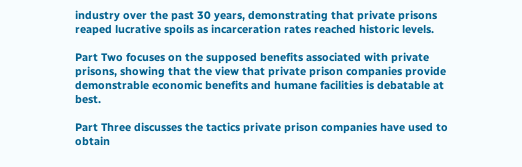industry over the past 30 years, demonstrating that private prisons reaped lucrative spoils as incarceration rates reached historic levels.

Part Two focuses on the supposed benefits associated with private prisons, showing that the view that private prison companies provide demonstrable economic benefits and humane facilities is debatable at best.

Part Three discusses the tactics private prison companies have used to obtain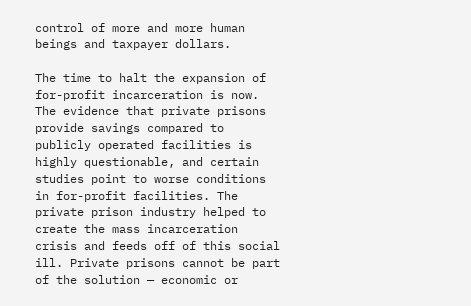control of more and more human beings and taxpayer dollars.

The time to halt the expansion of for-profit incarceration is now. The evidence that private prisons provide savings compared to publicly operated facilities is highly questionable, and certain studies point to worse conditions in for-profit facilities. The private prison industry helped to create the mass incarceration crisis and feeds off of this social ill. Private prisons cannot be part of the solution — economic or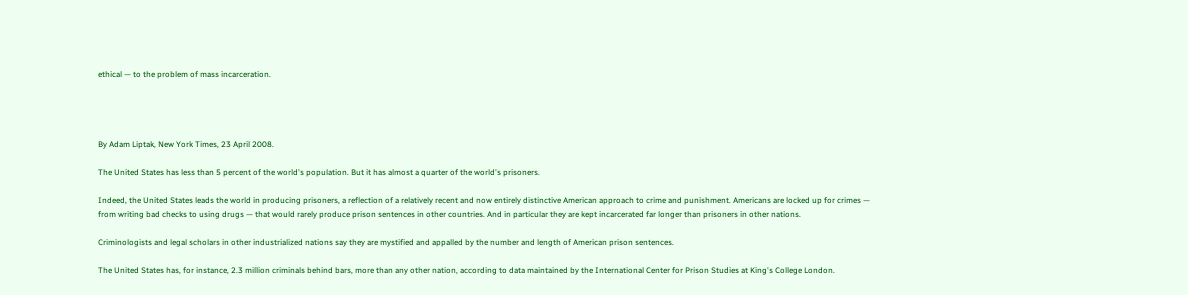ethical — to the problem of mass incarceration.




By Adam Liptak, New York Times, 23 April 2008.

The United States has less than 5 percent of the world's population. But it has almost a quarter of the world's prisoners.

Indeed, the United States leads the world in producing prisoners, a reflection of a relatively recent and now entirely distinctive American approach to crime and punishment. Americans are locked up for crimes — from writing bad checks to using drugs — that would rarely produce prison sentences in other countries. And in particular they are kept incarcerated far longer than prisoners in other nations.

Criminologists and legal scholars in other industrialized nations say they are mystified and appalled by the number and length of American prison sentences.

The United States has, for instance, 2.3 million criminals behind bars, more than any other nation, according to data maintained by the International Center for Prison Studies at King's College London.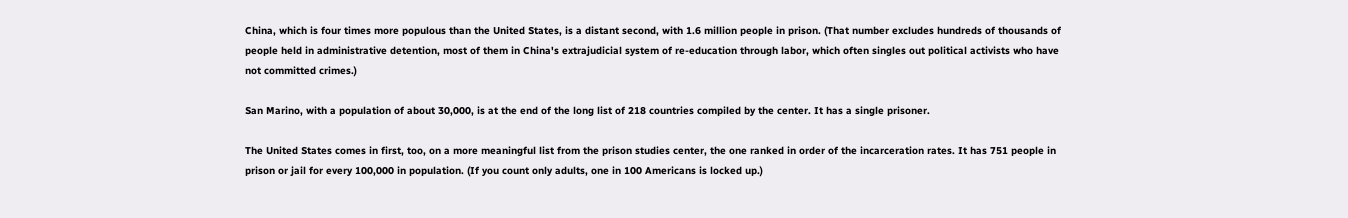China, which is four times more populous than the United States, is a distant second, with 1.6 million people in prison. (That number excludes hundreds of thousands of people held in administrative detention, most of them in China's extrajudicial system of re-education through labor, which often singles out political activists who have not committed crimes.)

San Marino, with a population of about 30,000, is at the end of the long list of 218 countries compiled by the center. It has a single prisoner.

The United States comes in first, too, on a more meaningful list from the prison studies center, the one ranked in order of the incarceration rates. It has 751 people in prison or jail for every 100,000 in population. (If you count only adults, one in 100 Americans is locked up.)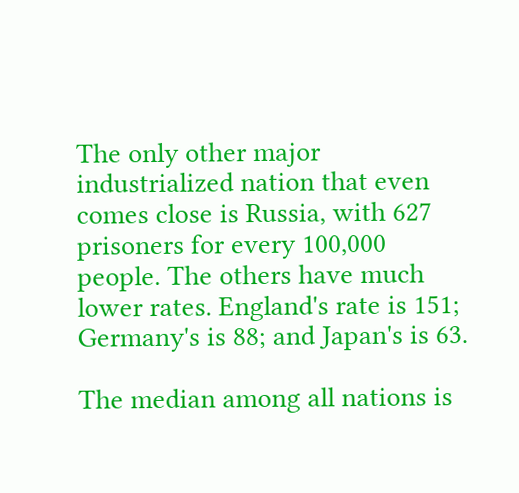The only other major industrialized nation that even comes close is Russia, with 627 prisoners for every 100,000 people. The others have much lower rates. England's rate is 151; Germany's is 88; and Japan's is 63.

The median among all nations is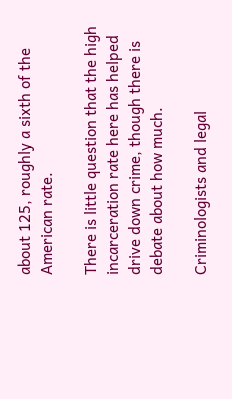about 125, roughly a sixth of the American rate.

There is little question that the high incarceration rate here has helped drive down crime, though there is debate about how much.

Criminologists and legal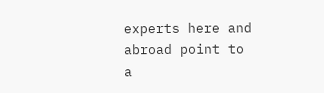experts here and abroad point to a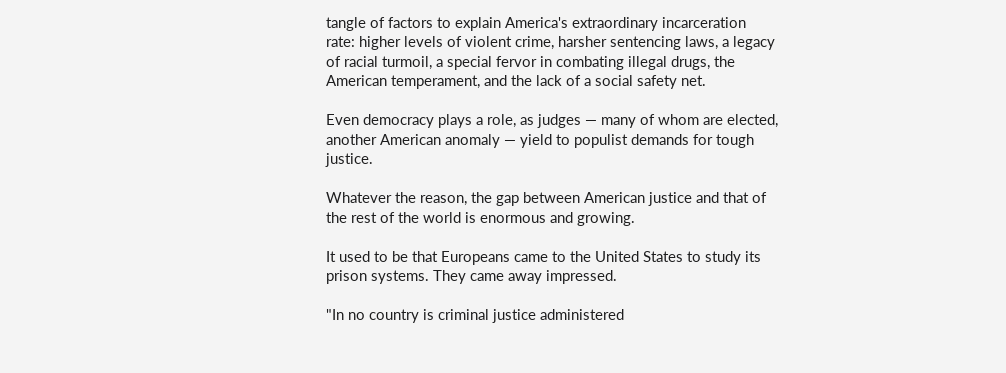tangle of factors to explain America's extraordinary incarceration rate: higher levels of violent crime, harsher sentencing laws, a legacy of racial turmoil, a special fervor in combating illegal drugs, the American temperament, and the lack of a social safety net.

Even democracy plays a role, as judges — many of whom are elected, another American anomaly — yield to populist demands for tough justice.

Whatever the reason, the gap between American justice and that of the rest of the world is enormous and growing.

It used to be that Europeans came to the United States to study its prison systems. They came away impressed.

"In no country is criminal justice administered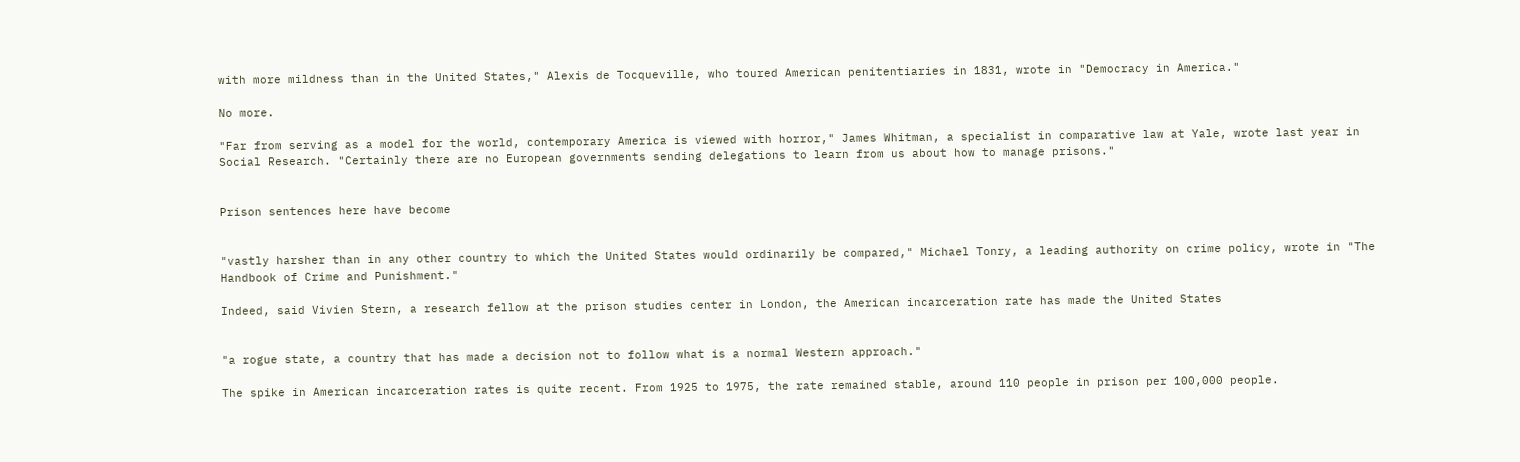with more mildness than in the United States," Alexis de Tocqueville, who toured American penitentiaries in 1831, wrote in "Democracy in America."

No more.

"Far from serving as a model for the world, contemporary America is viewed with horror," James Whitman, a specialist in comparative law at Yale, wrote last year in Social Research. "Certainly there are no European governments sending delegations to learn from us about how to manage prisons."


Prison sentences here have become


"vastly harsher than in any other country to which the United States would ordinarily be compared," Michael Tonry, a leading authority on crime policy, wrote in "The Handbook of Crime and Punishment."

Indeed, said Vivien Stern, a research fellow at the prison studies center in London, the American incarceration rate has made the United States


"a rogue state, a country that has made a decision not to follow what is a normal Western approach."

The spike in American incarceration rates is quite recent. From 1925 to 1975, the rate remained stable, around 110 people in prison per 100,000 people.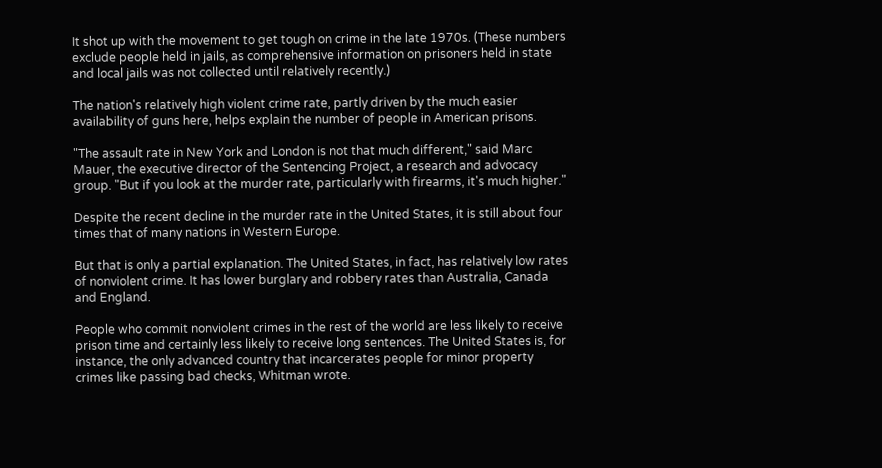It shot up with the movement to get tough on crime in the late 1970s. (These numbers exclude people held in jails, as comprehensive information on prisoners held in state and local jails was not collected until relatively recently.)

The nation's relatively high violent crime rate, partly driven by the much easier availability of guns here, helps explain the number of people in American prisons.

"The assault rate in New York and London is not that much different," said Marc Mauer, the executive director of the Sentencing Project, a research and advocacy group. "But if you look at the murder rate, particularly with firearms, it's much higher."

Despite the recent decline in the murder rate in the United States, it is still about four times that of many nations in Western Europe.

But that is only a partial explanation. The United States, in fact, has relatively low rates of nonviolent crime. It has lower burglary and robbery rates than Australia, Canada and England.

People who commit nonviolent crimes in the rest of the world are less likely to receive prison time and certainly less likely to receive long sentences. The United States is, for instance, the only advanced country that incarcerates people for minor property crimes like passing bad checks, Whitman wrote.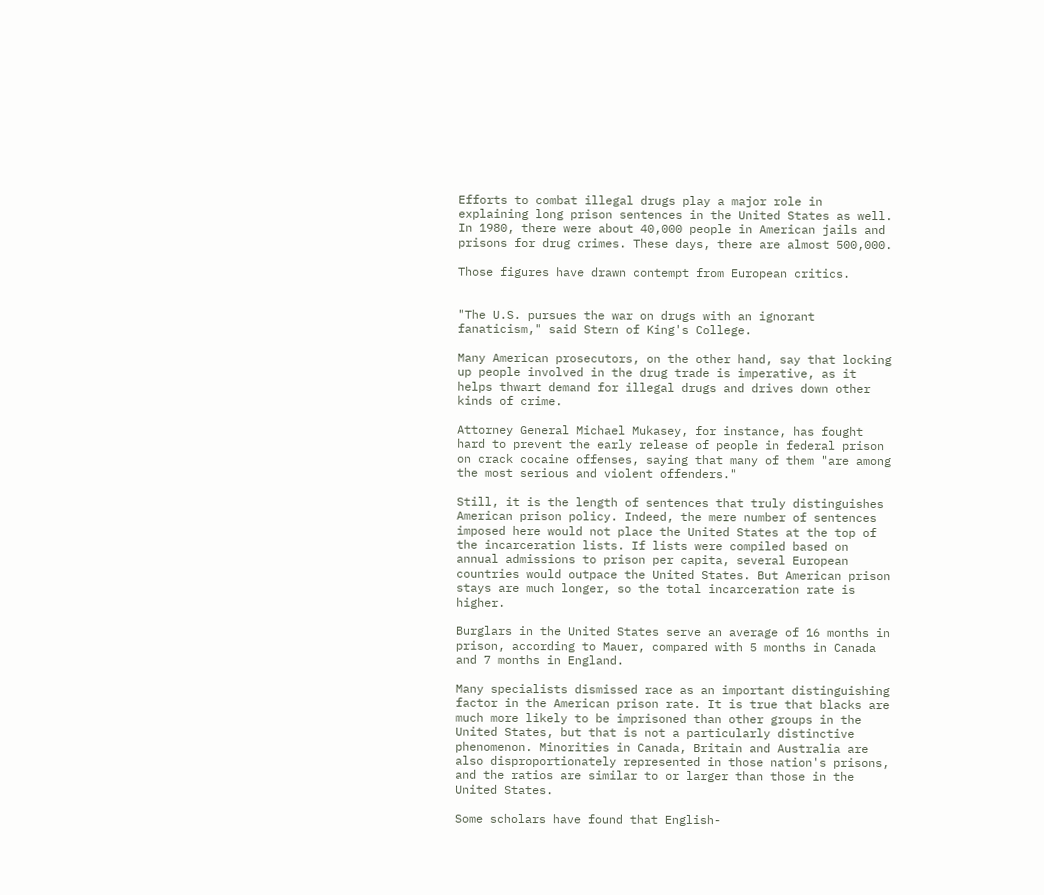Efforts to combat illegal drugs play a major role in explaining long prison sentences in the United States as well. In 1980, there were about 40,000 people in American jails and prisons for drug crimes. These days, there are almost 500,000.

Those figures have drawn contempt from European critics.


"The U.S. pursues the war on drugs with an ignorant fanaticism," said Stern of King's College.

Many American prosecutors, on the other hand, say that locking up people involved in the drug trade is imperative, as it helps thwart demand for illegal drugs and drives down other kinds of crime.

Attorney General Michael Mukasey, for instance, has fought hard to prevent the early release of people in federal prison on crack cocaine offenses, saying that many of them "are among the most serious and violent offenders."

Still, it is the length of sentences that truly distinguishes American prison policy. Indeed, the mere number of sentences imposed here would not place the United States at the top of the incarceration lists. If lists were compiled based on annual admissions to prison per capita, several European countries would outpace the United States. But American prison stays are much longer, so the total incarceration rate is higher.

Burglars in the United States serve an average of 16 months in prison, according to Mauer, compared with 5 months in Canada and 7 months in England.

Many specialists dismissed race as an important distinguishing factor in the American prison rate. It is true that blacks are much more likely to be imprisoned than other groups in the United States, but that is not a particularly distinctive phenomenon. Minorities in Canada, Britain and Australia are also disproportionately represented in those nation's prisons, and the ratios are similar to or larger than those in the United States.

Some scholars have found that English-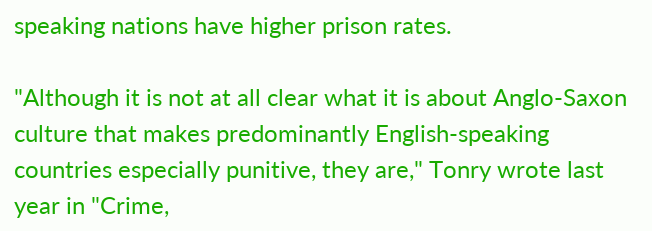speaking nations have higher prison rates.

"Although it is not at all clear what it is about Anglo-Saxon culture that makes predominantly English-speaking countries especially punitive, they are," Tonry wrote last year in "Crime,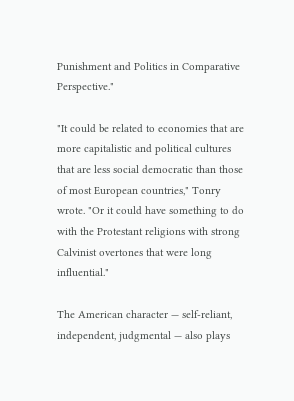Punishment and Politics in Comparative Perspective."

"It could be related to economies that are more capitalistic and political cultures that are less social democratic than those of most European countries," Tonry wrote. "Or it could have something to do with the Protestant religions with strong Calvinist overtones that were long influential."

The American character — self-reliant, independent, judgmental — also plays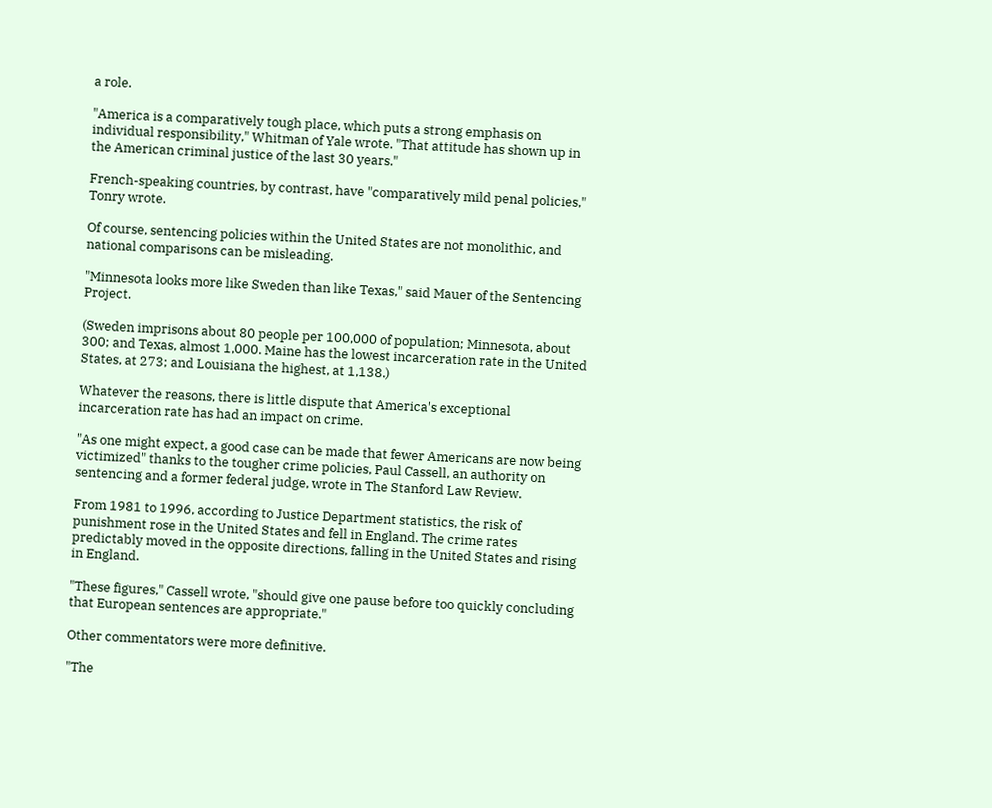a role.

"America is a comparatively tough place, which puts a strong emphasis on individual responsibility," Whitman of Yale wrote. "That attitude has shown up in the American criminal justice of the last 30 years."

French-speaking countries, by contrast, have "comparatively mild penal policies," Tonry wrote.

Of course, sentencing policies within the United States are not monolithic, and national comparisons can be misleading.

"Minnesota looks more like Sweden than like Texas," said Mauer of the Sentencing Project.

(Sweden imprisons about 80 people per 100,000 of population; Minnesota, about 300; and Texas, almost 1,000. Maine has the lowest incarceration rate in the United States, at 273; and Louisiana the highest, at 1,138.)

Whatever the reasons, there is little dispute that America's exceptional incarceration rate has had an impact on crime.

"As one might expect, a good case can be made that fewer Americans are now being victimized" thanks to the tougher crime policies, Paul Cassell, an authority on sentencing and a former federal judge, wrote in The Stanford Law Review.

From 1981 to 1996, according to Justice Department statistics, the risk of punishment rose in the United States and fell in England. The crime rates predictably moved in the opposite directions, falling in the United States and rising in England.

"These figures," Cassell wrote, "should give one pause before too quickly concluding that European sentences are appropriate."

Other commentators were more definitive.

"The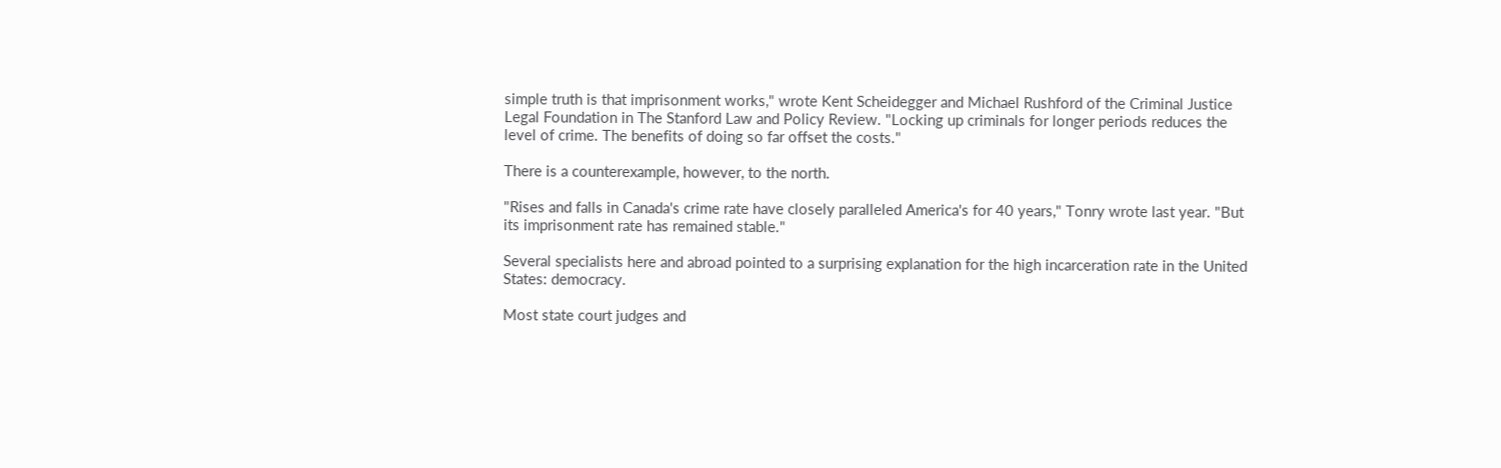simple truth is that imprisonment works," wrote Kent Scheidegger and Michael Rushford of the Criminal Justice Legal Foundation in The Stanford Law and Policy Review. "Locking up criminals for longer periods reduces the level of crime. The benefits of doing so far offset the costs."

There is a counterexample, however, to the north.

"Rises and falls in Canada's crime rate have closely paralleled America's for 40 years," Tonry wrote last year. "But its imprisonment rate has remained stable."

Several specialists here and abroad pointed to a surprising explanation for the high incarceration rate in the United States: democracy.

Most state court judges and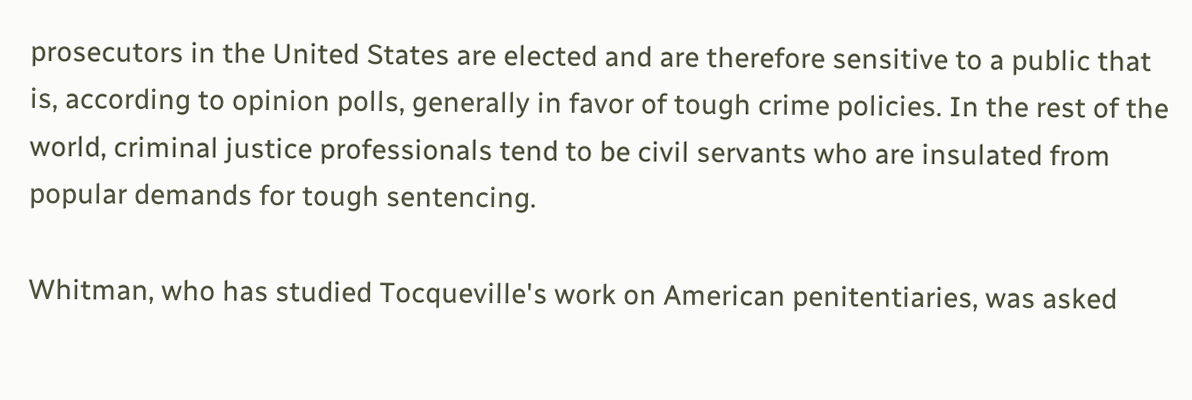prosecutors in the United States are elected and are therefore sensitive to a public that is, according to opinion polls, generally in favor of tough crime policies. In the rest of the world, criminal justice professionals tend to be civil servants who are insulated from popular demands for tough sentencing.

Whitman, who has studied Tocqueville's work on American penitentiaries, was asked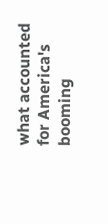what accounted for America's booming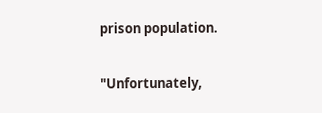prison population.

"Unfortunately,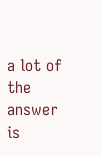a lot of the answer is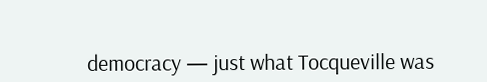democracy — just what Tocqueville was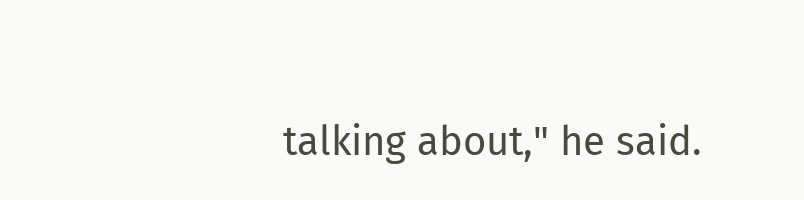talking about," he said.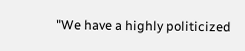"We have a highly politicized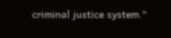criminal justice system."